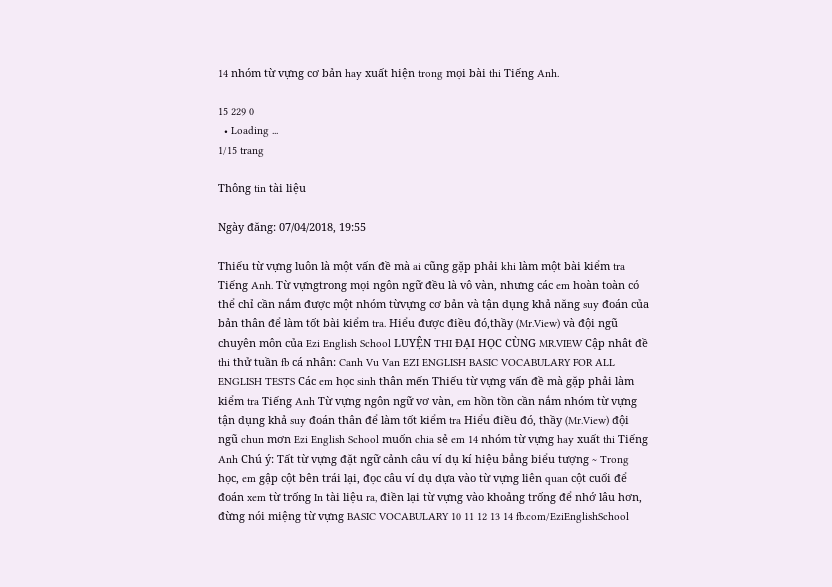14 nhóm từ vựng cơ bản hay xuất hiện trong mọi bài thi Tiếng Anh.

15 229 0
  • Loading ...
1/15 trang

Thông tin tài liệu

Ngày đăng: 07/04/2018, 19:55

Thiếu từ vựng luôn là một vấn đề mà ai cũng gặp phải khi làm một bài kiểm tra Tiếng Anh. Từ vựngtrong mọi ngôn ngữ đều là vô vàn, nhưng các em hoàn toàn có thể chỉ cần nắm được một nhóm từvựng cơ bản và tận dụng khả năng suy đoán của bản thân để làm tốt bài kiểm tra. Hiểu được điều đó,thầy (Mr.View) và đội ngũ chuyên môn của Ezi English School LUYỆN THI ĐẠI HỌC CÙNG MR.VIEW Cập nhât đề thi thử tuần fb cá nhân: Canh Vu Van EZI ENGLISH BASIC VOCABULARY FOR ALL ENGLISH TESTS Các em học sinh thân mến Thiếu từ vựng vấn đề mà gặp phải làm kiểm tra Tiếng Anh Từ vựng ngôn ngữ vơ vàn, em hồn tồn cần nắm nhóm từ vựng tận dụng khả suy đoán thân để làm tốt kiểm tra Hiểu điều đó, thầy (Mr.View) đội ngũ chun mơn Ezi English School muốn chia sẻ em 14 nhóm từ vựng hay xuất thi Tiếng Anh Chú ý: Tất từ vựng đặt ngữ cảnh câu ví dụ kí hiệu bẳng biểu tượng ~ Trong học, em gập cột bên trái lại, đọc câu ví dụ dựa vào từ vựng liên quan cột cuối để đoán xem từ trống In tài liệu ra, điền lại từ vựng vào khoảng trống để nhớ lâu hơn, đừng nói miệng từ vựng BASIC VOCABULARY 10 11 12 13 14 fb.com/EziEnglishSchool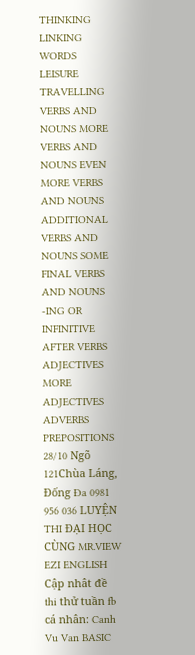THINKING LINKING WORDS LEISURE TRAVELLING VERBS AND NOUNS MORE VERBS AND NOUNS EVEN MORE VERBS AND NOUNS ADDITIONAL VERBS AND NOUNS SOME FINAL VERBS AND NOUNS -ING OR INFINITIVE AFTER VERBS ADJECTIVES MORE ADJECTIVES ADVERBS PREPOSITIONS 28/10 Ngõ 121Chùa Láng, Đống Đa 0981 956 036 LUYỆN THI ĐẠI HỌC CÙNG MR.VIEW EZI ENGLISH Cập nhât đề thi thử tuần fb cá nhân: Canh Vu Van BASIC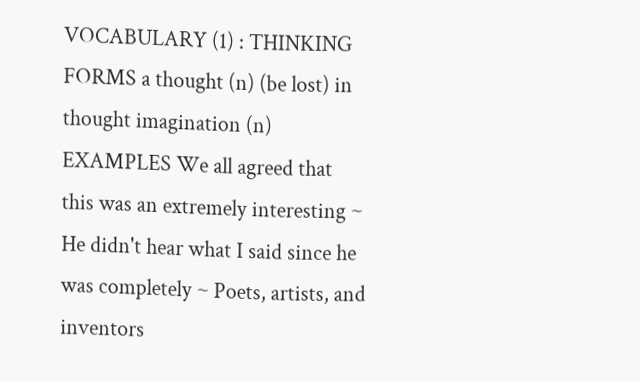VOCABULARY (1) : THINKING FORMS a thought (n) (be lost) in thought imagination (n) EXAMPLES We all agreed that this was an extremely interesting ~ He didn't hear what I said since he was completely ~ Poets, artists, and inventors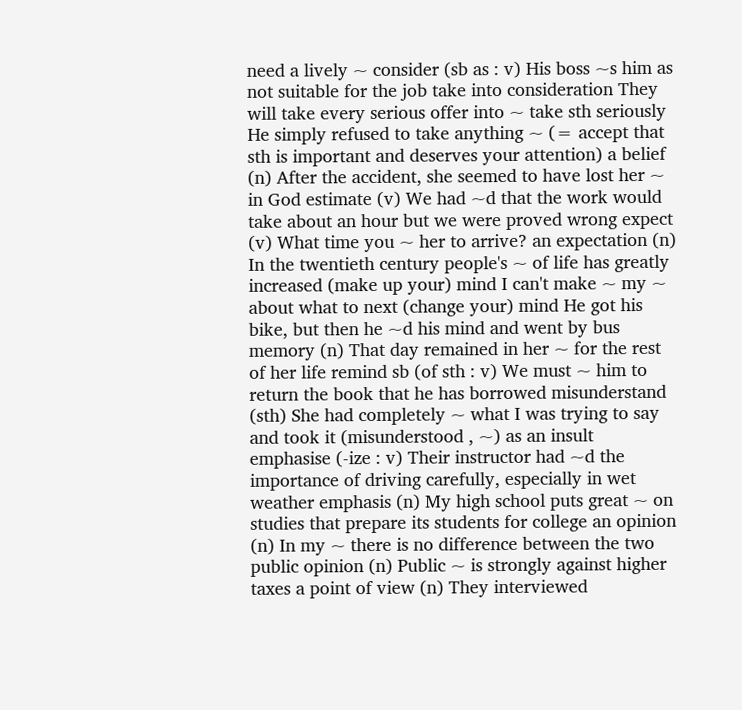need a lively ~ consider (sb as : v) His boss ~s him as not suitable for the job take into consideration They will take every serious offer into ~ take sth seriously He simply refused to take anything ~ (= accept that sth is important and deserves your attention) a belief (n) After the accident, she seemed to have lost her ~ in God estimate (v) We had ~d that the work would take about an hour but we were proved wrong expect (v) What time you ~ her to arrive? an expectation (n) In the twentieth century people's ~ of life has greatly increased (make up your) mind I can't make ~ my ~ about what to next (change your) mind He got his bike, but then he ~d his mind and went by bus memory (n) That day remained in her ~ for the rest of her life remind sb (of sth : v) We must ~ him to return the book that he has borrowed misunderstand (sth) She had completely ~ what I was trying to say and took it (misunderstood , ~) as an insult emphasise (-ize : v) Their instructor had ~d the importance of driving carefully, especially in wet weather emphasis (n) My high school puts great ~ on studies that prepare its students for college an opinion (n) In my ~ there is no difference between the two public opinion (n) Public ~ is strongly against higher taxes a point of view (n) They interviewed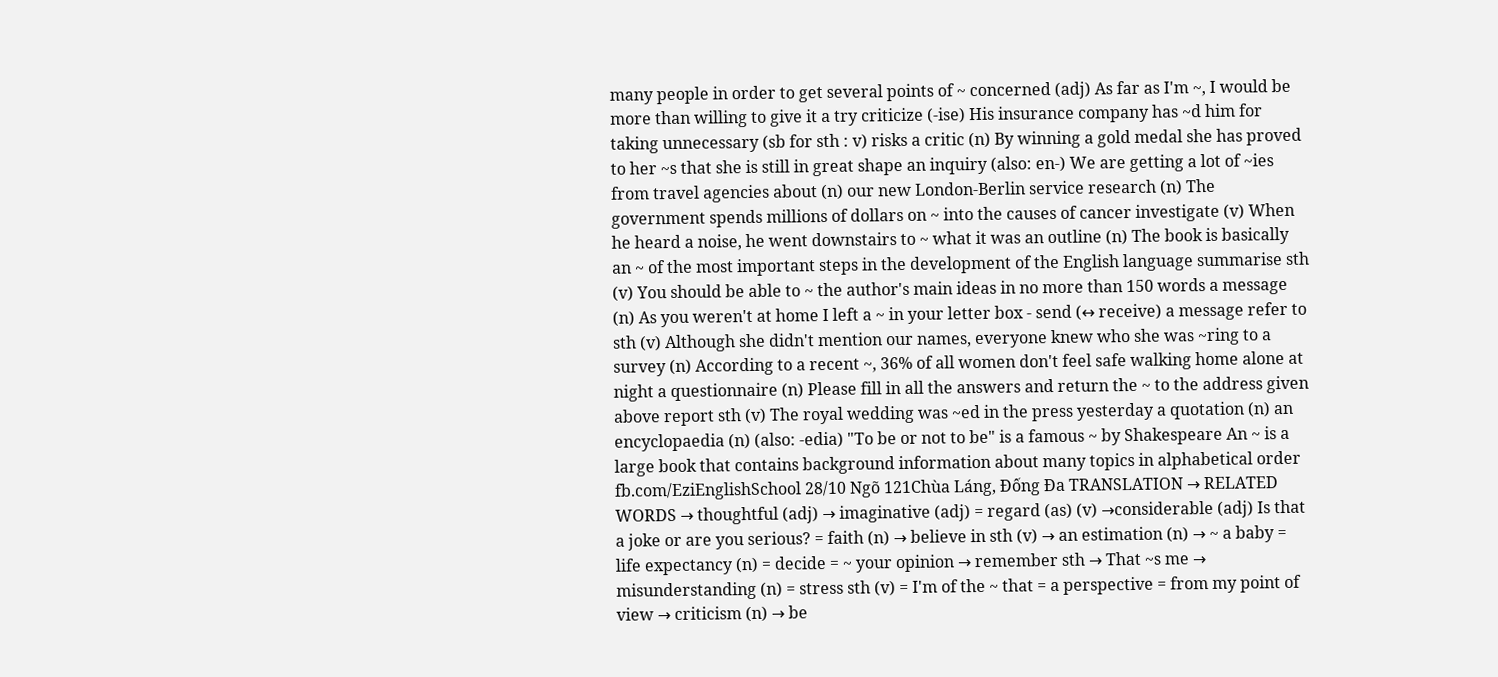many people in order to get several points of ~ concerned (adj) As far as I'm ~, I would be more than willing to give it a try criticize (-ise) His insurance company has ~d him for taking unnecessary (sb for sth : v) risks a critic (n) By winning a gold medal she has proved to her ~s that she is still in great shape an inquiry (also: en-) We are getting a lot of ~ies from travel agencies about (n) our new London-Berlin service research (n) The government spends millions of dollars on ~ into the causes of cancer investigate (v) When he heard a noise, he went downstairs to ~ what it was an outline (n) The book is basically an ~ of the most important steps in the development of the English language summarise sth (v) You should be able to ~ the author's main ideas in no more than 150 words a message (n) As you weren't at home I left a ~ in your letter box - send (↔ receive) a message refer to sth (v) Although she didn't mention our names, everyone knew who she was ~ring to a survey (n) According to a recent ~, 36% of all women don't feel safe walking home alone at night a questionnaire (n) Please fill in all the answers and return the ~ to the address given above report sth (v) The royal wedding was ~ed in the press yesterday a quotation (n) an encyclopaedia (n) (also: -edia) "To be or not to be" is a famous ~ by Shakespeare An ~ is a large book that contains background information about many topics in alphabetical order fb.com/EziEnglishSchool 28/10 Ngõ 121Chùa Láng, Đống Đa TRANSLATION → RELATED WORDS → thoughtful (adj) → imaginative (adj) = regard (as) (v) →considerable (adj) Is that a joke or are you serious? = faith (n) → believe in sth (v) → an estimation (n) → ~ a baby = life expectancy (n) = decide = ~ your opinion → remember sth → That ~s me → misunderstanding (n) = stress sth (v) = I'm of the ~ that = a perspective = from my point of view → criticism (n) → be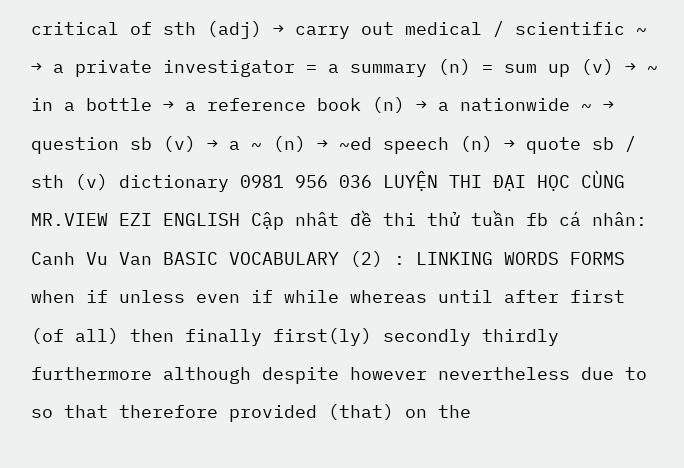critical of sth (adj) → carry out medical / scientific ~ → a private investigator = a summary (n) = sum up (v) → ~ in a bottle → a reference book (n) → a nationwide ~ → question sb (v) → a ~ (n) → ~ed speech (n) → quote sb / sth (v) dictionary 0981 956 036 LUYỆN THI ĐẠI HỌC CÙNG MR.VIEW EZI ENGLISH Cập nhât đề thi thử tuần fb cá nhân: Canh Vu Van BASIC VOCABULARY (2) : LINKING WORDS FORMS when if unless even if while whereas until after first (of all) then finally first(ly) secondly thirdly furthermore although despite however nevertheless due to so that therefore provided (that) on the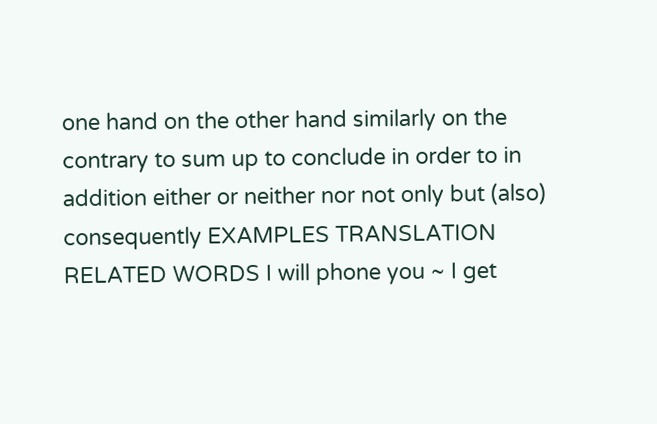one hand on the other hand similarly on the contrary to sum up to conclude in order to in addition either or neither nor not only but (also) consequently EXAMPLES TRANSLATION RELATED WORDS I will phone you ~ I get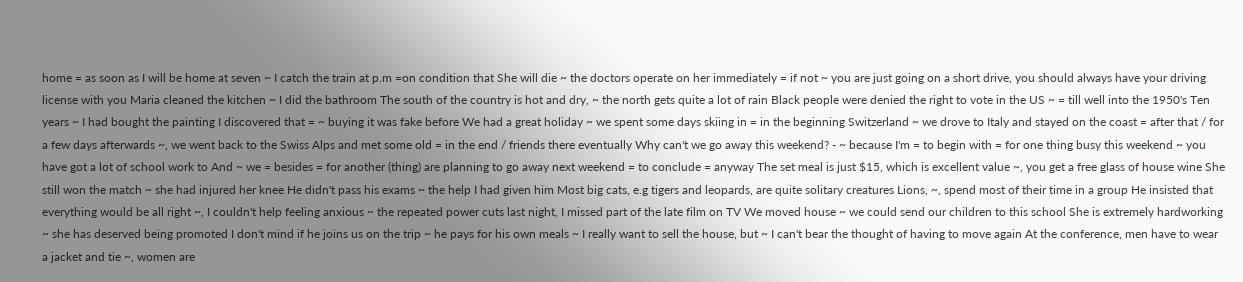home = as soon as I will be home at seven ~ I catch the train at p.m =on condition that She will die ~ the doctors operate on her immediately = if not ~ you are just going on a short drive, you should always have your driving license with you Maria cleaned the kitchen ~ I did the bathroom The south of the country is hot and dry, ~ the north gets quite a lot of rain Black people were denied the right to vote in the US ~ = till well into the 1950's Ten years ~ I had bought the painting I discovered that = ~ buying it was fake before We had a great holiday ~ we spent some days skiing in = in the beginning Switzerland ~ we drove to Italy and stayed on the coast = after that / for a few days afterwards ~, we went back to the Swiss Alps and met some old = in the end / friends there eventually Why can't we go away this weekend? - ~ because I'm = to begin with = for one thing busy this weekend ~ you have got a lot of school work to And ~ we = besides = for another (thing) are planning to go away next weekend = to conclude = anyway The set meal is just $15, which is excellent value ~, you get a free glass of house wine She still won the match ~ she had injured her knee He didn't pass his exams ~ the help I had given him Most big cats, e.g tigers and leopards, are quite solitary creatures Lions, ~, spend most of their time in a group He insisted that everything would be all right ~, I couldn't help feeling anxious ~ the repeated power cuts last night, I missed part of the late film on TV We moved house ~ we could send our children to this school She is extremely hardworking ~ she has deserved being promoted I don't mind if he joins us on the trip ~ he pays for his own meals ~ I really want to sell the house, but ~ I can't bear the thought of having to move again At the conference, men have to wear a jacket and tie ~, women are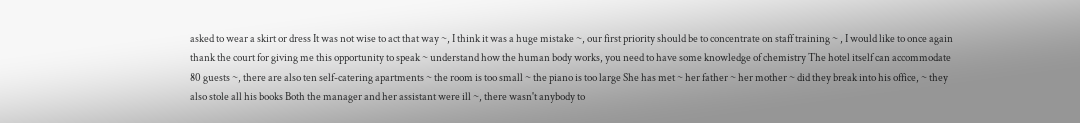asked to wear a skirt or dress It was not wise to act that way ~, I think it was a huge mistake ~, our first priority should be to concentrate on staff training ~ , I would like to once again thank the court for giving me this opportunity to speak ~ understand how the human body works, you need to have some knowledge of chemistry The hotel itself can accommodate 80 guests ~, there are also ten self-catering apartments ~ the room is too small ~ the piano is too large She has met ~ her father ~ her mother ~ did they break into his office, ~ they also stole all his books Both the manager and her assistant were ill ~, there wasn't anybody to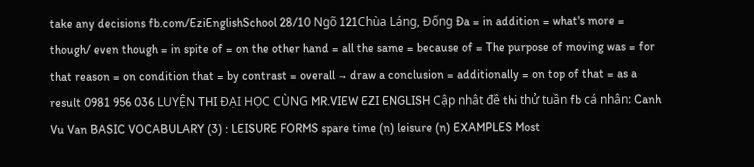take any decisions fb.com/EziEnglishSchool 28/10 Ngõ 121Chùa Láng, Đống Đa = in addition = what's more = though/ even though = in spite of = on the other hand = all the same = because of = The purpose of moving was = for that reason = on condition that = by contrast = overall → draw a conclusion = additionally = on top of that = as a result 0981 956 036 LUYỆN THI ĐẠI HỌC CÙNG MR.VIEW EZI ENGLISH Cập nhât đề thi thử tuần fb cá nhân: Canh Vu Van BASIC VOCABULARY (3) : LEISURE FORMS spare time (n) leisure (n) EXAMPLES Most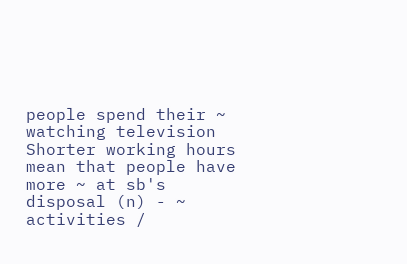people spend their ~ watching television Shorter working hours mean that people have more ~ at sb's disposal (n) - ~ activities /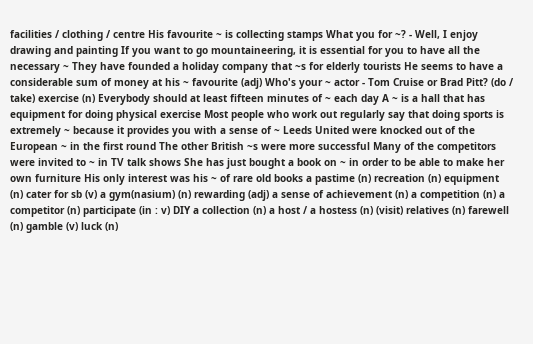facilities / clothing / centre His favourite ~ is collecting stamps What you for ~? - Well, I enjoy drawing and painting If you want to go mountaineering, it is essential for you to have all the necessary ~ They have founded a holiday company that ~s for elderly tourists He seems to have a considerable sum of money at his ~ favourite (adj) Who's your ~ actor - Tom Cruise or Brad Pitt? (do / take) exercise (n) Everybody should at least fifteen minutes of ~ each day A ~ is a hall that has equipment for doing physical exercise Most people who work out regularly say that doing sports is extremely ~ because it provides you with a sense of ~ Leeds United were knocked out of the European ~ in the first round The other British ~s were more successful Many of the competitors were invited to ~ in TV talk shows She has just bought a book on ~ in order to be able to make her own furniture His only interest was his ~ of rare old books a pastime (n) recreation (n) equipment (n) cater for sb (v) a gym(nasium) (n) rewarding (adj) a sense of achievement (n) a competition (n) a competitor (n) participate (in : v) DIY a collection (n) a host / a hostess (n) (visit) relatives (n) farewell (n) gamble (v) luck (n)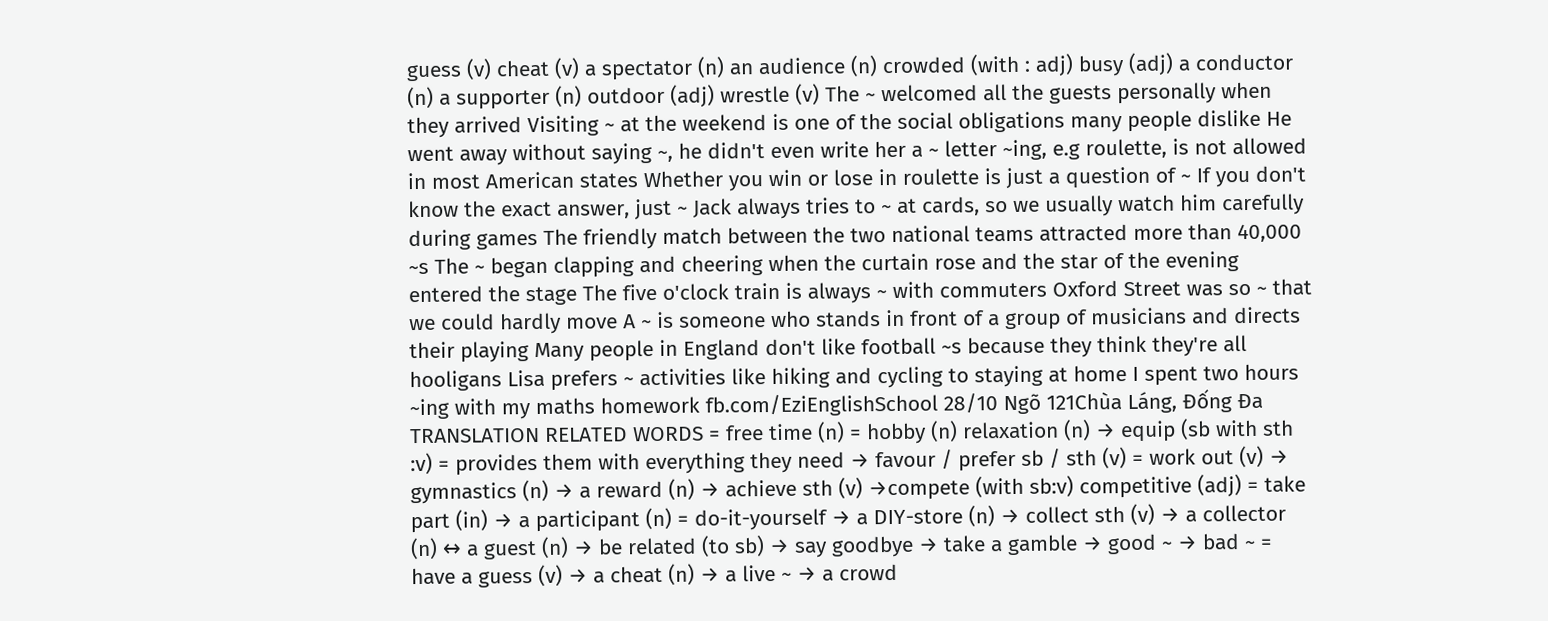guess (v) cheat (v) a spectator (n) an audience (n) crowded (with : adj) busy (adj) a conductor (n) a supporter (n) outdoor (adj) wrestle (v) The ~ welcomed all the guests personally when they arrived Visiting ~ at the weekend is one of the social obligations many people dislike He went away without saying ~, he didn't even write her a ~ letter ~ing, e.g roulette, is not allowed in most American states Whether you win or lose in roulette is just a question of ~ If you don't know the exact answer, just ~ Jack always tries to ~ at cards, so we usually watch him carefully during games The friendly match between the two national teams attracted more than 40,000 ~s The ~ began clapping and cheering when the curtain rose and the star of the evening entered the stage The five o'clock train is always ~ with commuters Oxford Street was so ~ that we could hardly move A ~ is someone who stands in front of a group of musicians and directs their playing Many people in England don't like football ~s because they think they're all hooligans Lisa prefers ~ activities like hiking and cycling to staying at home I spent two hours ~ing with my maths homework fb.com/EziEnglishSchool 28/10 Ngõ 121Chùa Láng, Đống Đa TRANSLATION RELATED WORDS = free time (n) = hobby (n) relaxation (n) → equip (sb with sth :v) = provides them with everything they need → favour / prefer sb / sth (v) = work out (v) → gymnastics (n) → a reward (n) → achieve sth (v) →compete (with sb:v) competitive (adj) = take part (in) → a participant (n) = do-it-yourself → a DIY-store (n) → collect sth (v) → a collector (n) ↔ a guest (n) → be related (to sb) → say goodbye → take a gamble → good ~ → bad ~ = have a guess (v) → a cheat (n) → a live ~ → a crowd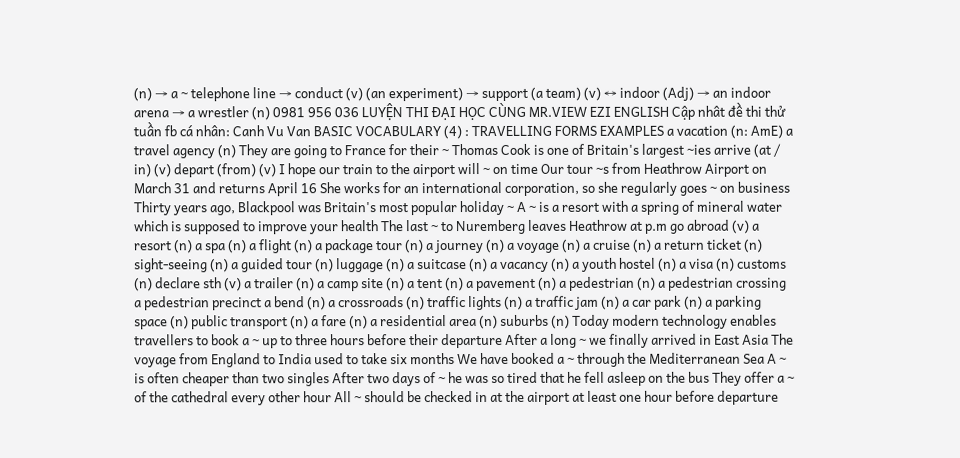(n) → a ~ telephone line → conduct (v) (an experiment) → support (a team) (v) ↔ indoor (Adj) → an indoor arena → a wrestler (n) 0981 956 036 LUYỆN THI ĐẠI HỌC CÙNG MR.VIEW EZI ENGLISH Cập nhât đề thi thử tuần fb cá nhân: Canh Vu Van BASIC VOCABULARY (4) : TRAVELLING FORMS EXAMPLES a vacation (n: AmE) a travel agency (n) They are going to France for their ~ Thomas Cook is one of Britain's largest ~ies arrive (at / in) (v) depart (from) (v) I hope our train to the airport will ~ on time Our tour ~s from Heathrow Airport on March 31 and returns April 16 She works for an international corporation, so she regularly goes ~ on business Thirty years ago, Blackpool was Britain's most popular holiday ~ A ~ is a resort with a spring of mineral water which is supposed to improve your health The last ~ to Nuremberg leaves Heathrow at p.m go abroad (v) a resort (n) a spa (n) a flight (n) a package tour (n) a journey (n) a voyage (n) a cruise (n) a return ticket (n) sight-seeing (n) a guided tour (n) luggage (n) a suitcase (n) a vacancy (n) a youth hostel (n) a visa (n) customs (n) declare sth (v) a trailer (n) a camp site (n) a tent (n) a pavement (n) a pedestrian (n) a pedestrian crossing a pedestrian precinct a bend (n) a crossroads (n) traffic lights (n) a traffic jam (n) a car park (n) a parking space (n) public transport (n) a fare (n) a residential area (n) suburbs (n) Today modern technology enables travellers to book a ~ up to three hours before their departure After a long ~ we finally arrived in East Asia The voyage from England to India used to take six months We have booked a ~ through the Mediterranean Sea A ~ is often cheaper than two singles After two days of ~ he was so tired that he fell asleep on the bus They offer a ~ of the cathedral every other hour All ~ should be checked in at the airport at least one hour before departure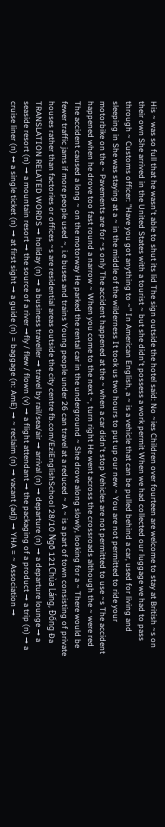His ~ was so full that he wasn't able to shut its lid The sign outside the hotel said: No ~ies Children over fourteen are welcome to stay at British ~s on their own She arrived in the United States with a tourist ~ but she didn't possess a work permit When we had collected our luggage we had to pass through ~ Customs officer: "Have you got anything to ~" In American English, a ~ is a vehicle that can be pulled behind a car, used for living and sleeping in She was staying at a ~ in the middle of the wilderness It took us two hours to put up our new ~ You are not permitted to ride your motorbike on the ~ Pavements are for ~s only The accident happened at the ~ when a car didn't stop Vehicles are not permitted to use ~s The accident happened when he drove too fast round a narrow ~ When you come to the next ~, turn right He went across the crossroads although the ~ were red The accident caused a long ~ on the motorway He parked the rental car in the underground ~ She drove along slowly, looking for a ~ There would be fewer traffic jams if more people used ~, i.e buses and trains Young people under 26 can travel at a reduced ~ A ~ is a part of town consisting of private houses rather than factories or offices ~s are residential areas outside the city centre fb.com/EziEnglishSchool 28/10 Ngõ 121Chùa Láng, Đống Đa TRANSLATION RELATED WORDS → holiday (n) → a business traveller → travel by rail/sea/air → arrival (n) → departure (n) → a departure lounge → a seaside resort (n) → a mountain resort → the source of a river →fly / flew / flown (v) → a flight attendant → the packaging of a product → a trip (n) → a cruise liner (n) ↔ a single ticket (n) → at first sight → a guide (n) = baggage (n: AmE) → ~ reclaim (n) → vacant (adj) → YHA = ~ Association →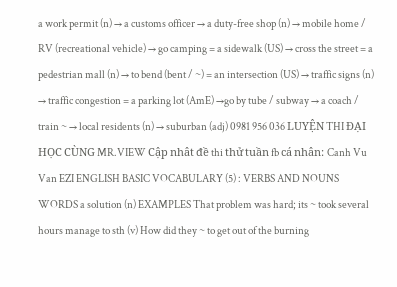a work permit (n) → a customs officer → a duty-free shop (n) → mobile home / RV (recreational vehicle) → go camping = a sidewalk (US) → cross the street = a pedestrian mall (n) → to bend (bent / ~) = an intersection (US) → traffic signs (n) → traffic congestion = a parking lot (AmE) →go by tube / subway → a coach / train ~ → local residents (n) → suburban (adj) 0981 956 036 LUYỆN THI ĐẠI HỌC CÙNG MR.VIEW Cập nhât đề thi thử tuần fb cá nhân: Canh Vu Van EZI ENGLISH BASIC VOCABULARY (5) : VERBS AND NOUNS WORDS a solution (n) EXAMPLES That problem was hard; its ~ took several hours manage to sth (v) How did they ~ to get out of the burning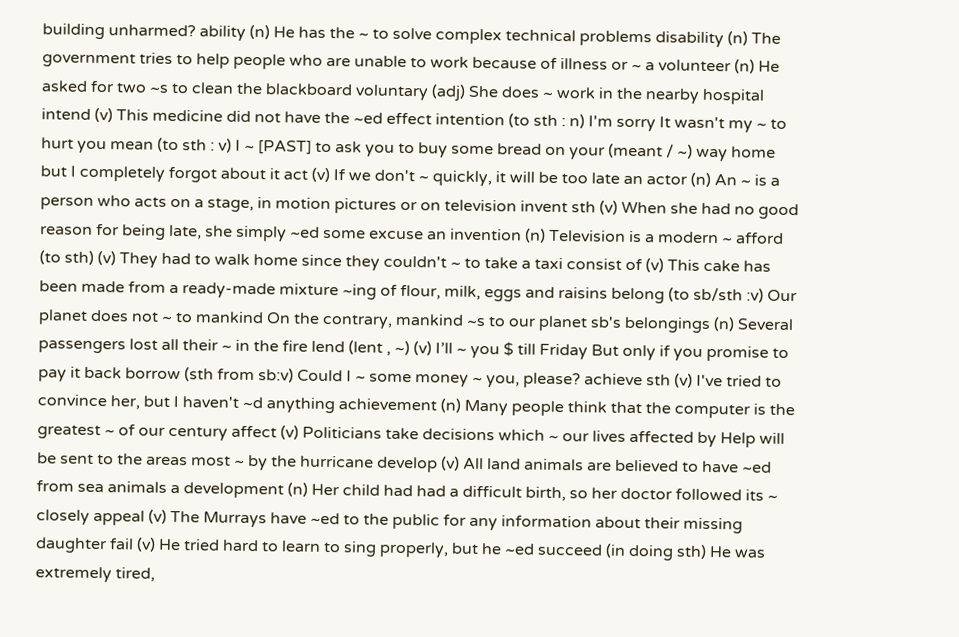building unharmed? ability (n) He has the ~ to solve complex technical problems disability (n) The government tries to help people who are unable to work because of illness or ~ a volunteer (n) He asked for two ~s to clean the blackboard voluntary (adj) She does ~ work in the nearby hospital intend (v) This medicine did not have the ~ed effect intention (to sth : n) I'm sorry It wasn't my ~ to hurt you mean (to sth : v) I ~ [PAST] to ask you to buy some bread on your (meant / ~) way home but I completely forgot about it act (v) If we don't ~ quickly, it will be too late an actor (n) An ~ is a person who acts on a stage, in motion pictures or on television invent sth (v) When she had no good reason for being late, she simply ~ed some excuse an invention (n) Television is a modern ~ afford (to sth) (v) They had to walk home since they couldn't ~ to take a taxi consist of (v) This cake has been made from a ready-made mixture ~ing of flour, milk, eggs and raisins belong (to sb/sth :v) Our planet does not ~ to mankind On the contrary, mankind ~s to our planet sb's belongings (n) Several passengers lost all their ~ in the fire lend (lent , ~) (v) I’ll ~ you $ till Friday But only if you promise to pay it back borrow (sth from sb:v) Could I ~ some money ~ you, please? achieve sth (v) I've tried to convince her, but I haven't ~d anything achievement (n) Many people think that the computer is the greatest ~ of our century affect (v) Politicians take decisions which ~ our lives affected by Help will be sent to the areas most ~ by the hurricane develop (v) All land animals are believed to have ~ed from sea animals a development (n) Her child had had a difficult birth, so her doctor followed its ~ closely appeal (v) The Murrays have ~ed to the public for any information about their missing daughter fail (v) He tried hard to learn to sing properly, but he ~ed succeed (in doing sth) He was extremely tired,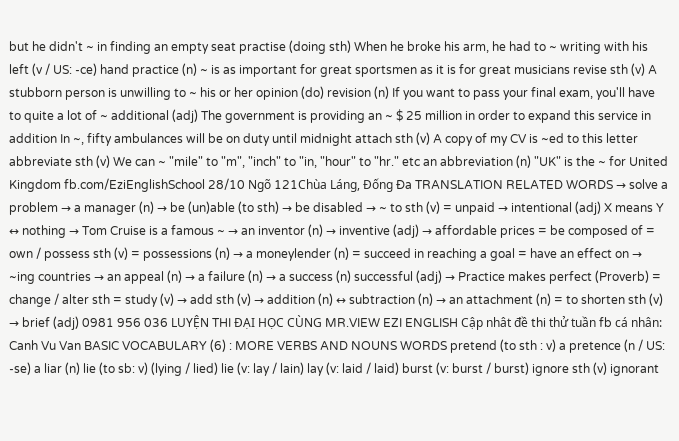but he didn't ~ in finding an empty seat practise (doing sth) When he broke his arm, he had to ~ writing with his left (v / US: -ce) hand practice (n) ~ is as important for great sportsmen as it is for great musicians revise sth (v) A stubborn person is unwilling to ~ his or her opinion (do) revision (n) If you want to pass your final exam, you'll have to quite a lot of ~ additional (adj) The government is providing an ~ $ 25 million in order to expand this service in addition In ~, fifty ambulances will be on duty until midnight attach sth (v) A copy of my CV is ~ed to this letter abbreviate sth (v) We can ~ "mile" to "m", "inch" to "in, "hour" to "hr." etc an abbreviation (n) "UK" is the ~ for United Kingdom fb.com/EziEnglishSchool 28/10 Ngõ 121Chùa Láng, Đống Đa TRANSLATION RELATED WORDS → solve a problem → a manager (n) → be (un)able (to sth) → be disabled → ~ to sth (v) = unpaid → intentional (adj) X means Y ↔ nothing → Tom Cruise is a famous ~ → an inventor (n) → inventive (adj) → affordable prices = be composed of = own / possess sth (v) = possessions (n) → a moneylender (n) = succeed in reaching a goal = have an effect on → ~ing countries → an appeal (n) → a failure (n) → a success (n) successful (adj) → Practice makes perfect (Proverb) = change / alter sth = study (v) → add sth (v) → addition (n) ↔ subtraction (n) → an attachment (n) = to shorten sth (v) → brief (adj) 0981 956 036 LUYỆN THI ĐẠI HỌC CÙNG MR.VIEW EZI ENGLISH Cập nhât đề thi thử tuần fb cá nhân: Canh Vu Van BASIC VOCABULARY (6) : MORE VERBS AND NOUNS WORDS pretend (to sth : v) a pretence (n / US: -se) a liar (n) lie (to sb: v) (lying / lied) lie (v: lay / lain) lay (v: laid / laid) burst (v: burst / burst) ignore sth (v) ignorant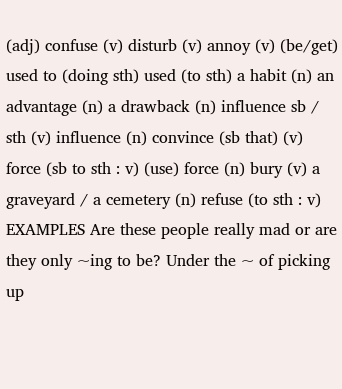(adj) confuse (v) disturb (v) annoy (v) (be/get) used to (doing sth) used (to sth) a habit (n) an advantage (n) a drawback (n) influence sb / sth (v) influence (n) convince (sb that) (v) force (sb to sth : v) (use) force (n) bury (v) a graveyard / a cemetery (n) refuse (to sth : v) EXAMPLES Are these people really mad or are they only ~ing to be? Under the ~ of picking up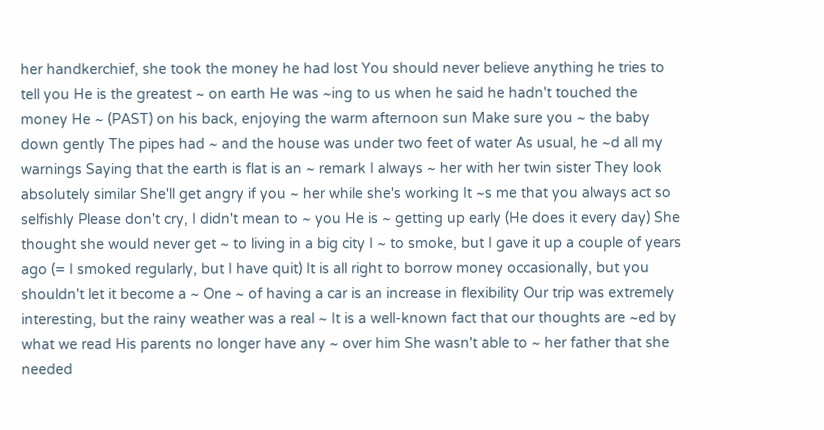her handkerchief, she took the money he had lost You should never believe anything he tries to tell you He is the greatest ~ on earth He was ~ing to us when he said he hadn't touched the money He ~ (PAST) on his back, enjoying the warm afternoon sun Make sure you ~ the baby down gently The pipes had ~ and the house was under two feet of water As usual, he ~d all my warnings Saying that the earth is flat is an ~ remark I always ~ her with her twin sister They look absolutely similar She'll get angry if you ~ her while she's working It ~s me that you always act so selfishly Please don't cry, I didn't mean to ~ you He is ~ getting up early (He does it every day) She thought she would never get ~ to living in a big city I ~ to smoke, but I gave it up a couple of years ago (= I smoked regularly, but I have quit) It is all right to borrow money occasionally, but you shouldn't let it become a ~ One ~ of having a car is an increase in flexibility Our trip was extremely interesting, but the rainy weather was a real ~ It is a well-known fact that our thoughts are ~ed by what we read His parents no longer have any ~ over him She wasn't able to ~ her father that she needed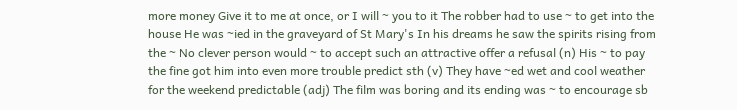more money Give it to me at once, or I will ~ you to it The robber had to use ~ to get into the house He was ~ied in the graveyard of St Mary's In his dreams he saw the spirits rising from the ~ No clever person would ~ to accept such an attractive offer a refusal (n) His ~ to pay the fine got him into even more trouble predict sth (v) They have ~ed wet and cool weather for the weekend predictable (adj) The film was boring and its ending was ~ to encourage sb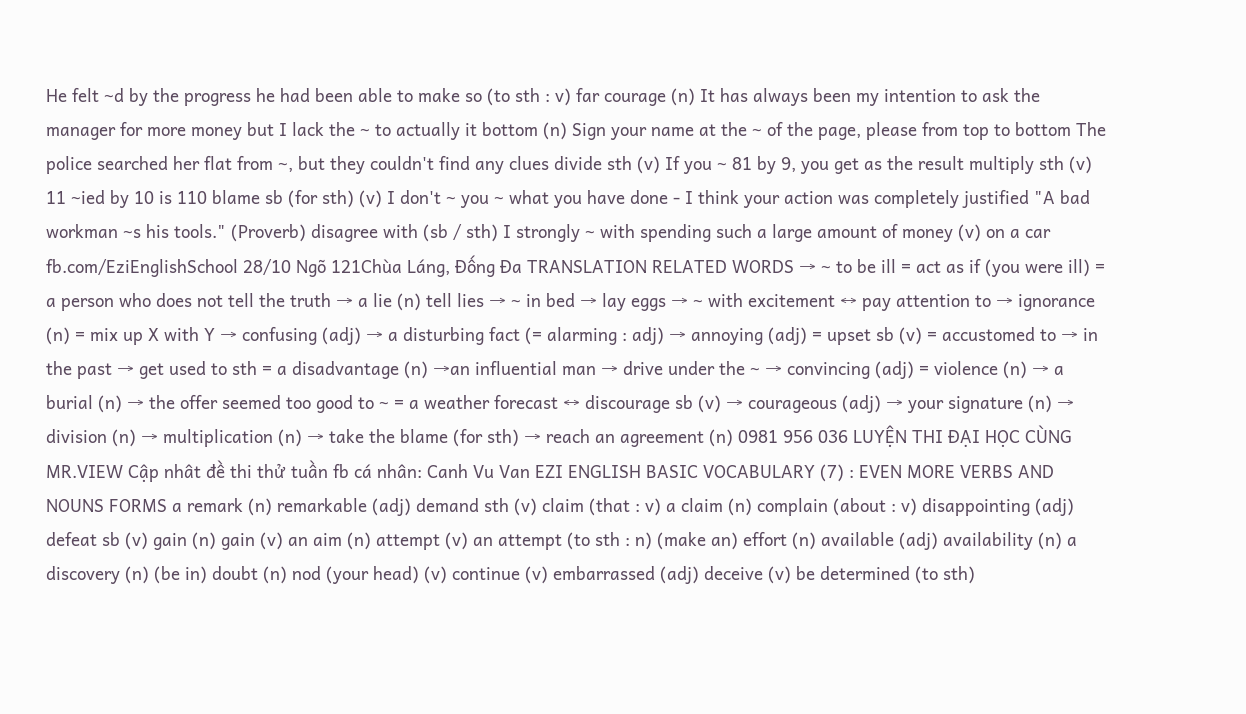He felt ~d by the progress he had been able to make so (to sth : v) far courage (n) It has always been my intention to ask the manager for more money but I lack the ~ to actually it bottom (n) Sign your name at the ~ of the page, please from top to bottom The police searched her flat from ~, but they couldn't find any clues divide sth (v) If you ~ 81 by 9, you get as the result multiply sth (v) 11 ~ied by 10 is 110 blame sb (for sth) (v) I don't ~ you ~ what you have done - I think your action was completely justified "A bad workman ~s his tools." (Proverb) disagree with (sb / sth) I strongly ~ with spending such a large amount of money (v) on a car fb.com/EziEnglishSchool 28/10 Ngõ 121Chùa Láng, Đống Đa TRANSLATION RELATED WORDS → ~ to be ill = act as if (you were ill) = a person who does not tell the truth → a lie (n) tell lies → ~ in bed → lay eggs → ~ with excitement ↔ pay attention to → ignorance (n) = mix up X with Y → confusing (adj) → a disturbing fact (= alarming : adj) → annoying (adj) = upset sb (v) = accustomed to → in the past → get used to sth = a disadvantage (n) →an influential man → drive under the ~ → convincing (adj) = violence (n) → a burial (n) → the offer seemed too good to ~ = a weather forecast ↔ discourage sb (v) → courageous (adj) → your signature (n) → division (n) → multiplication (n) → take the blame (for sth) → reach an agreement (n) 0981 956 036 LUYỆN THI ĐẠI HỌC CÙNG MR.VIEW Cập nhât đề thi thử tuần fb cá nhân: Canh Vu Van EZI ENGLISH BASIC VOCABULARY (7) : EVEN MORE VERBS AND NOUNS FORMS a remark (n) remarkable (adj) demand sth (v) claim (that : v) a claim (n) complain (about : v) disappointing (adj) defeat sb (v) gain (n) gain (v) an aim (n) attempt (v) an attempt (to sth : n) (make an) effort (n) available (adj) availability (n) a discovery (n) (be in) doubt (n) nod (your head) (v) continue (v) embarrassed (adj) deceive (v) be determined (to sth)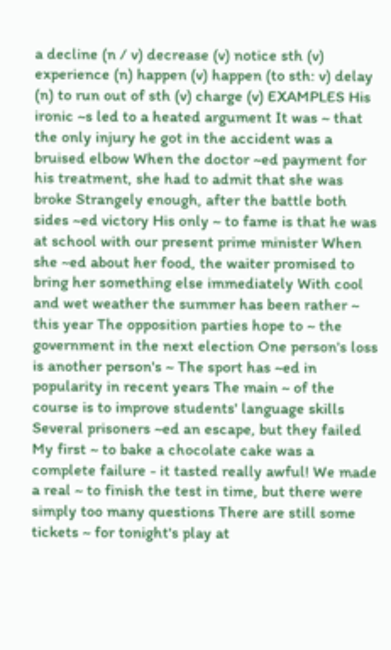a decline (n / v) decrease (v) notice sth (v) experience (n) happen (v) happen (to sth: v) delay (n) to run out of sth (v) charge (v) EXAMPLES His ironic ~s led to a heated argument It was ~ that the only injury he got in the accident was a bruised elbow When the doctor ~ed payment for his treatment, she had to admit that she was broke Strangely enough, after the battle both sides ~ed victory His only ~ to fame is that he was at school with our present prime minister When she ~ed about her food, the waiter promised to bring her something else immediately With cool and wet weather the summer has been rather ~ this year The opposition parties hope to ~ the government in the next election One person's loss is another person's ~ The sport has ~ed in popularity in recent years The main ~ of the course is to improve students' language skills Several prisoners ~ed an escape, but they failed My first ~ to bake a chocolate cake was a complete failure - it tasted really awful! We made a real ~ to finish the test in time, but there were simply too many questions There are still some tickets ~ for tonight's play at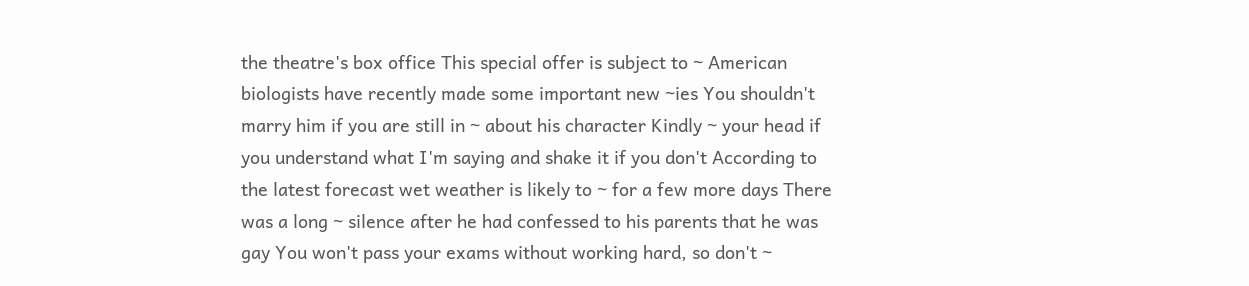the theatre's box office This special offer is subject to ~ American biologists have recently made some important new ~ies You shouldn't marry him if you are still in ~ about his character Kindly ~ your head if you understand what I'm saying and shake it if you don't According to the latest forecast wet weather is likely to ~ for a few more days There was a long ~ silence after he had confessed to his parents that he was gay You won't pass your exams without working hard, so don't ~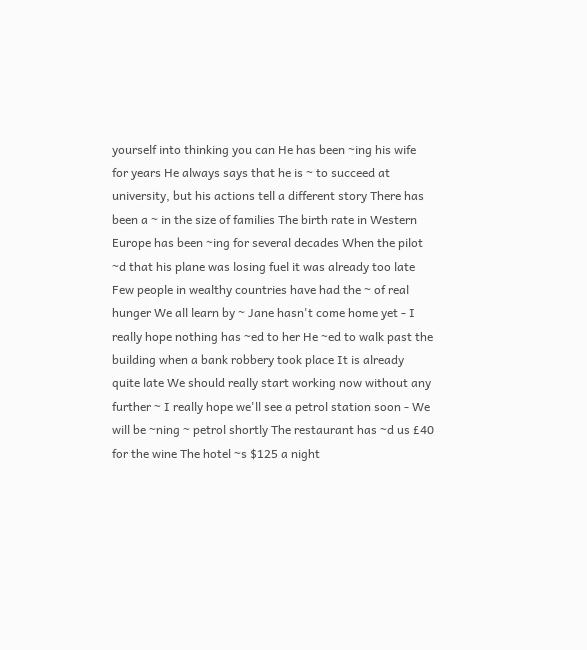yourself into thinking you can He has been ~ing his wife for years He always says that he is ~ to succeed at university, but his actions tell a different story There has been a ~ in the size of families The birth rate in Western Europe has been ~ing for several decades When the pilot ~d that his plane was losing fuel it was already too late Few people in wealthy countries have had the ~ of real hunger We all learn by ~ Jane hasn't come home yet - I really hope nothing has ~ed to her He ~ed to walk past the building when a bank robbery took place It is already quite late We should really start working now without any further ~ I really hope we'll see a petrol station soon - We will be ~ning ~ petrol shortly The restaurant has ~d us £40 for the wine The hotel ~s $125 a night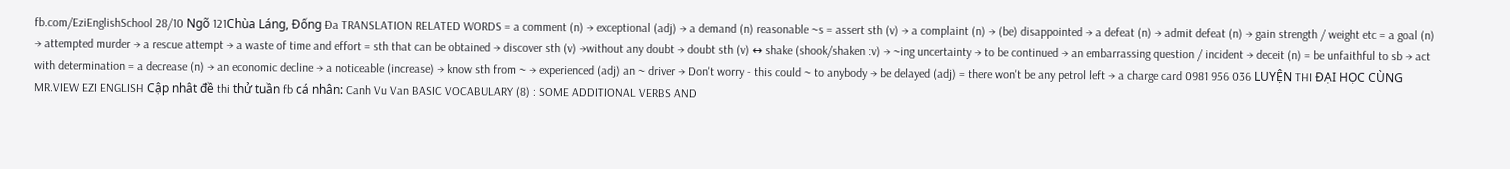fb.com/EziEnglishSchool 28/10 Ngõ 121Chùa Láng, Đống Đa TRANSLATION RELATED WORDS = a comment (n) → exceptional (adj) → a demand (n) reasonable ~s = assert sth (v) → a complaint (n) → (be) disappointed → a defeat (n) → admit defeat (n) → gain strength / weight etc = a goal (n) → attempted murder → a rescue attempt → a waste of time and effort = sth that can be obtained → discover sth (v) →without any doubt → doubt sth (v) ↔ shake (shook/shaken :v) → ~ing uncertainty → to be continued → an embarrassing question / incident → deceit (n) = be unfaithful to sb → act with determination = a decrease (n) → an economic decline → a noticeable (increase) → know sth from ~ → experienced (adj) an ~ driver → Don't worry - this could ~ to anybody → be delayed (adj) = there won't be any petrol left → a charge card 0981 956 036 LUYỆN THI ĐẠI HỌC CÙNG MR.VIEW EZI ENGLISH Cập nhât đề thi thử tuần fb cá nhân: Canh Vu Van BASIC VOCABULARY (8) : SOME ADDITIONAL VERBS AND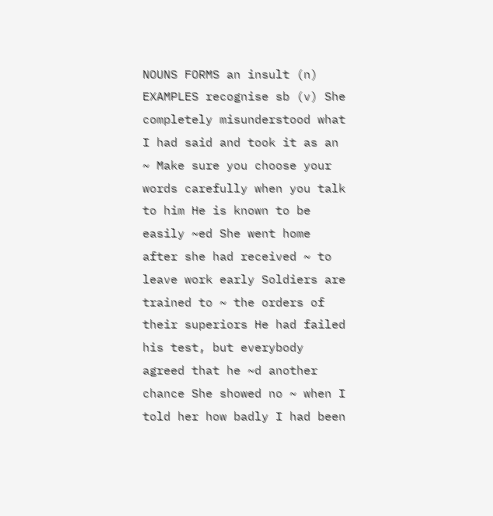NOUNS FORMS an insult (n) EXAMPLES recognise sb (v) She completely misunderstood what I had said and took it as an ~ Make sure you choose your words carefully when you talk to him He is known to be easily ~ed She went home after she had received ~ to leave work early Soldiers are trained to ~ the orders of their superiors He had failed his test, but everybody agreed that he ~d another chance She showed no ~ when I told her how badly I had been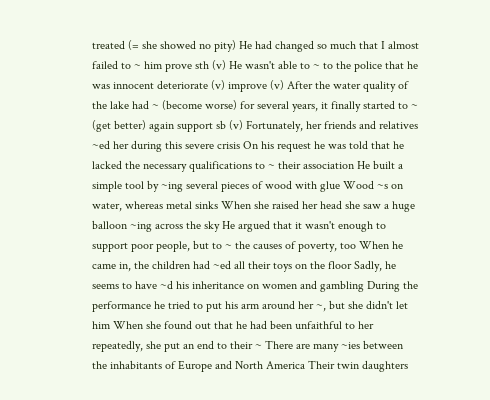treated (= she showed no pity) He had changed so much that I almost failed to ~ him prove sth (v) He wasn't able to ~ to the police that he was innocent deteriorate (v) improve (v) After the water quality of the lake had ~ (become worse) for several years, it finally started to ~ (get better) again support sb (v) Fortunately, her friends and relatives ~ed her during this severe crisis On his request he was told that he lacked the necessary qualifications to ~ their association He built a simple tool by ~ing several pieces of wood with glue Wood ~s on water, whereas metal sinks When she raised her head she saw a huge balloon ~ing across the sky He argued that it wasn't enough to support poor people, but to ~ the causes of poverty, too When he came in, the children had ~ed all their toys on the floor Sadly, he seems to have ~d his inheritance on women and gambling During the performance he tried to put his arm around her ~, but she didn't let him When she found out that he had been unfaithful to her repeatedly, she put an end to their ~ There are many ~ies between the inhabitants of Europe and North America Their twin daughters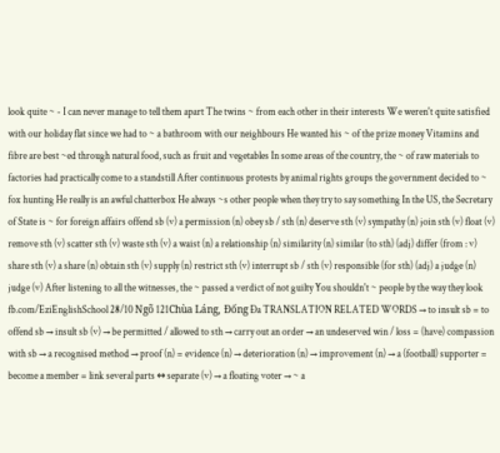look quite ~ - I can never manage to tell them apart The twins ~ from each other in their interests We weren't quite satisfied with our holiday flat since we had to ~ a bathroom with our neighbours He wanted his ~ of the prize money Vitamins and fibre are best ~ed through natural food, such as fruit and vegetables In some areas of the country, the ~ of raw materials to factories had practically come to a standstill After continuous protests by animal rights groups the government decided to ~ fox hunting He really is an awful chatterbox He always ~s other people when they try to say something In the US, the Secretary of State is ~ for foreign affairs offend sb (v) a permission (n) obey sb / sth (n) deserve sth (v) sympathy (n) join sth (v) float (v) remove sth (v) scatter sth (v) waste sth (v) a waist (n) a relationship (n) similarity (n) similar (to sth) (adj) differ (from : v) share sth (v) a share (n) obtain sth (v) supply (n) restrict sth (v) interrupt sb / sth (v) responsible (for sth) (adj) a judge (n) judge (v) After listening to all the witnesses, the ~ passed a verdict of not guilty You shouldn't ~ people by the way they look fb.com/EziEnglishSchool 28/10 Ngõ 121Chùa Láng, Đống Đa TRANSLATION RELATED WORDS → to insult sb = to offend sb → insult sb (v) → be permitted / allowed to sth → carry out an order → an undeserved win / loss = (have) compassion with sb → a recognised method → proof (n) = evidence (n) → deterioration (n) → improvement (n) → a (football) supporter = become a member = link several parts ↔ separate (v) → a floating voter → ~ a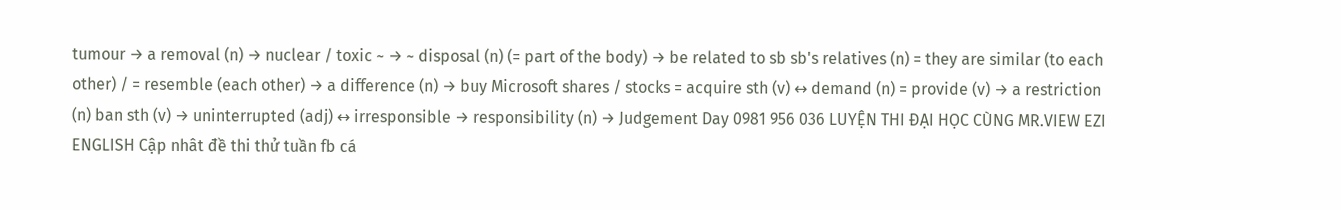tumour → a removal (n) → nuclear / toxic ~ → ~ disposal (n) (= part of the body) → be related to sb sb's relatives (n) = they are similar (to each other) / = resemble (each other) → a difference (n) → buy Microsoft shares / stocks = acquire sth (v) ↔ demand (n) = provide (v) → a restriction (n) ban sth (v) → uninterrupted (adj) ↔ irresponsible → responsibility (n) → Judgement Day 0981 956 036 LUYỆN THI ĐẠI HỌC CÙNG MR.VIEW EZI ENGLISH Cập nhât đề thi thử tuần fb cá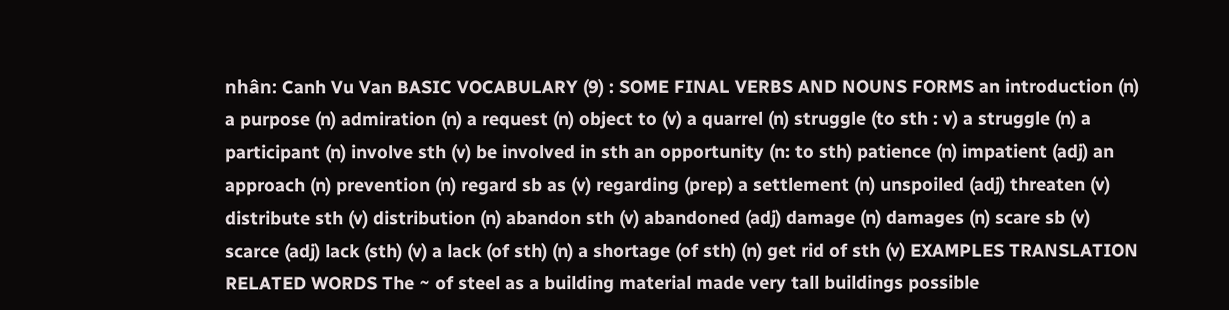nhân: Canh Vu Van BASIC VOCABULARY (9) : SOME FINAL VERBS AND NOUNS FORMS an introduction (n) a purpose (n) admiration (n) a request (n) object to (v) a quarrel (n) struggle (to sth : v) a struggle (n) a participant (n) involve sth (v) be involved in sth an opportunity (n: to sth) patience (n) impatient (adj) an approach (n) prevention (n) regard sb as (v) regarding (prep) a settlement (n) unspoiled (adj) threaten (v) distribute sth (v) distribution (n) abandon sth (v) abandoned (adj) damage (n) damages (n) scare sb (v) scarce (adj) lack (sth) (v) a lack (of sth) (n) a shortage (of sth) (n) get rid of sth (v) EXAMPLES TRANSLATION RELATED WORDS The ~ of steel as a building material made very tall buildings possible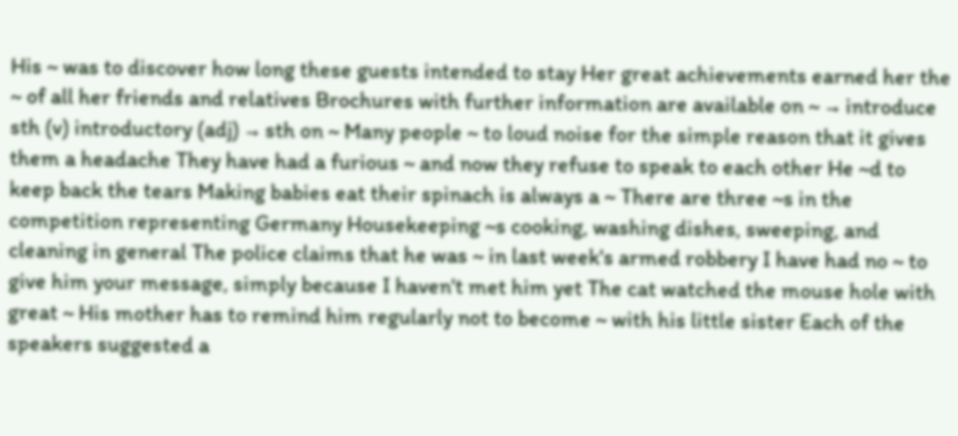His ~ was to discover how long these guests intended to stay Her great achievements earned her the ~ of all her friends and relatives Brochures with further information are available on ~ → introduce sth (v) introductory (adj) → sth on ~ Many people ~ to loud noise for the simple reason that it gives them a headache They have had a furious ~ and now they refuse to speak to each other He ~d to keep back the tears Making babies eat their spinach is always a ~ There are three ~s in the competition representing Germany Housekeeping ~s cooking, washing dishes, sweeping, and cleaning in general The police claims that he was ~ in last week's armed robbery I have had no ~ to give him your message, simply because I haven't met him yet The cat watched the mouse hole with great ~ His mother has to remind him regularly not to become ~ with his little sister Each of the speakers suggested a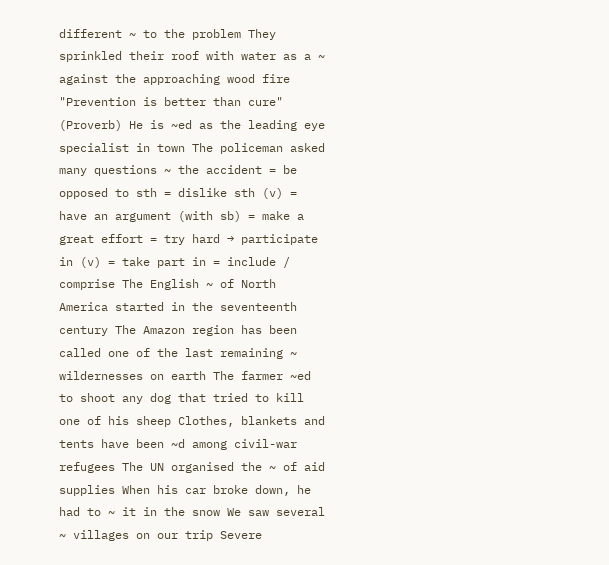different ~ to the problem They sprinkled their roof with water as a ~ against the approaching wood fire "Prevention is better than cure" (Proverb) He is ~ed as the leading eye specialist in town The policeman asked many questions ~ the accident = be opposed to sth = dislike sth (v) = have an argument (with sb) = make a great effort = try hard → participate in (v) = take part in = include / comprise The English ~ of North America started in the seventeenth century The Amazon region has been called one of the last remaining ~ wildernesses on earth The farmer ~ed to shoot any dog that tried to kill one of his sheep Clothes, blankets and tents have been ~d among civil-war refugees The UN organised the ~ of aid supplies When his car broke down, he had to ~ it in the snow We saw several ~ villages on our trip Severe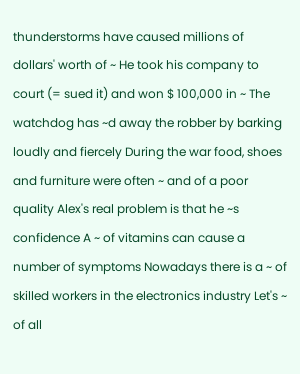thunderstorms have caused millions of dollars' worth of ~ He took his company to court (= sued it) and won $ 100,000 in ~ The watchdog has ~d away the robber by barking loudly and fiercely During the war food, shoes and furniture were often ~ and of a poor quality Alex's real problem is that he ~s confidence A ~ of vitamins can cause a number of symptoms Nowadays there is a ~ of skilled workers in the electronics industry Let's ~ of all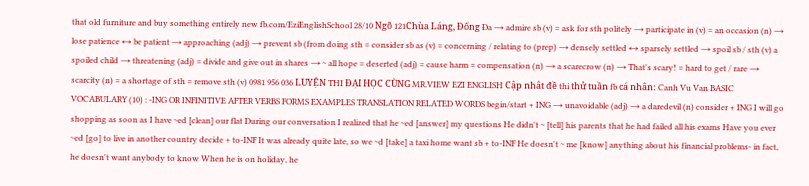that old furniture and buy something entirely new fb.com/EziEnglishSchool 28/10 Ngõ 121Chùa Láng, Đống Đa → admire sb (v) = ask for sth politely → participate in (v) = an occasion (n) → lose patience ↔ be patient → approaching (adj) → prevent sb (from doing sth = consider sb as (v) = concerning / relating to (prep) → densely settled ↔ sparsely settled → spoil sb / sth (v) a spoiled child → threatening (adj) = divide and give out in shares → ~ all hope = deserted (adj) = cause harm = compensation (n) → a scarecrow (n) → That's scary! = hard to get / rare → scarcity (n) = a shortage of sth = remove sth (v) 0981 956 036 LUYỆN THI ĐẠI HỌC CÙNG MR.VIEW EZI ENGLISH Cập nhât đề thi thử tuần fb cá nhân: Canh Vu Van BASIC VOCABULARY (10) : -ING OR INFINITIVE AFTER VERBS FORMS EXAMPLES TRANSLATION RELATED WORDS begin/start + ING → unavoidable (adj) → a daredevil (n) consider + ING I will go shopping as soon as I have ~ed [clean] our flat During our conversation I realized that he ~ed [answer] my questions He didn't ~ [tell] his parents that he had failed all his exams Have you ever ~ed [go] to live in another country decide + to-INF It was already quite late, so we ~d [take] a taxi home want sb + to-INF He doesn't ~ me [know] anything about his financial problems- in fact, he doesn't want anybody to know When he is on holiday, he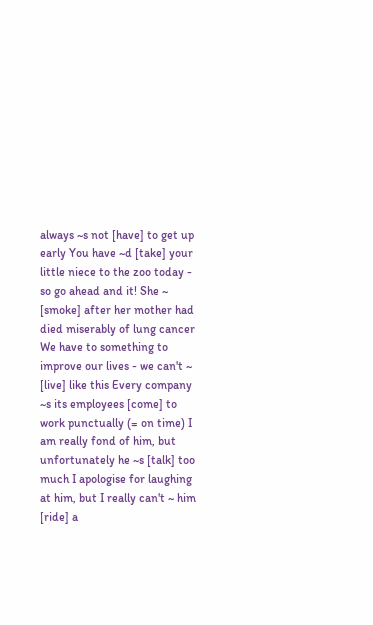always ~s not [have] to get up early You have ~d [take] your little niece to the zoo today - so go ahead and it! She ~ [smoke] after her mother had died miserably of lung cancer We have to something to improve our lives - we can't ~ [live] like this Every company ~s its employees [come] to work punctually (= on time) I am really fond of him, but unfortunately he ~s [talk] too much I apologise for laughing at him, but I really can't ~ him [ride] a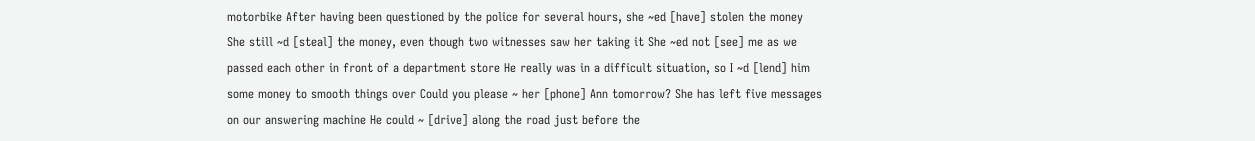motorbike After having been questioned by the police for several hours, she ~ed [have] stolen the money She still ~d [steal] the money, even though two witnesses saw her taking it She ~ed not [see] me as we passed each other in front of a department store He really was in a difficult situation, so I ~d [lend] him some money to smooth things over Could you please ~ her [phone] Ann tomorrow? She has left five messages on our answering machine He could ~ [drive] along the road just before the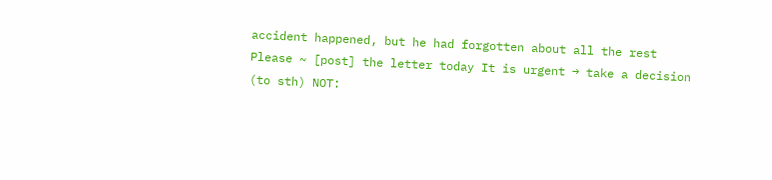accident happened, but he had forgotten about all the rest Please ~ [post] the letter today It is urgent → take a decision (to sth) NOT: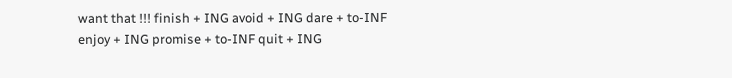want that !!! finish + ING avoid + ING dare + to-INF enjoy + ING promise + to-INF quit + ING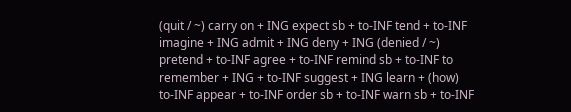(quit / ~) carry on + ING expect sb + to-INF tend + to-INF imagine + ING admit + ING deny + ING (denied / ~) pretend + to-INF agree + to-INF remind sb + to-INF to remember + ING + to-INF suggest + ING learn + (how) to-INF appear + to-INF order sb + to-INF warn sb + to-INF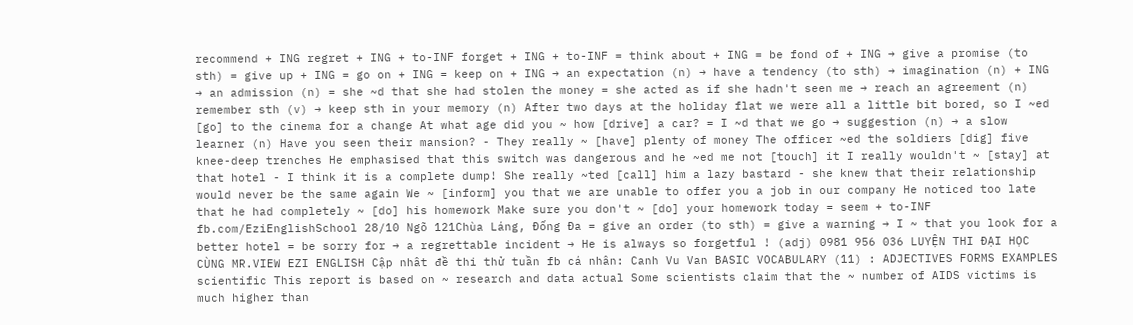recommend + ING regret + ING + to-INF forget + ING + to-INF = think about + ING = be fond of + ING → give a promise (to sth) = give up + ING = go on + ING = keep on + ING → an expectation (n) → have a tendency (to sth) → imagination (n) + ING → an admission (n) = she ~d that she had stolen the money = she acted as if she hadn't seen me → reach an agreement (n) remember sth (v) → keep sth in your memory (n) After two days at the holiday flat we were all a little bit bored, so I ~ed [go] to the cinema for a change At what age did you ~ how [drive] a car? = I ~d that we go → suggestion (n) → a slow learner (n) Have you seen their mansion? - They really ~ [have] plenty of money The officer ~ed the soldiers [dig] five knee-deep trenches He emphasised that this switch was dangerous and he ~ed me not [touch] it I really wouldn't ~ [stay] at that hotel - I think it is a complete dump! She really ~ted [call] him a lazy bastard - she knew that their relationship would never be the same again We ~ [inform] you that we are unable to offer you a job in our company He noticed too late that he had completely ~ [do] his homework Make sure you don't ~ [do] your homework today = seem + to-INF fb.com/EziEnglishSchool 28/10 Ngõ 121Chùa Láng, Đống Đa = give an order (to sth) = give a warning → I ~ that you look for a better hotel = be sorry for → a regrettable incident → He is always so forgetful ! (adj) 0981 956 036 LUYỆN THI ĐẠI HỌC CÙNG MR.VIEW EZI ENGLISH Cập nhât đề thi thử tuần fb cá nhân: Canh Vu Van BASIC VOCABULARY (11) : ADJECTIVES FORMS EXAMPLES scientific This report is based on ~ research and data actual Some scientists claim that the ~ number of AIDS victims is much higher than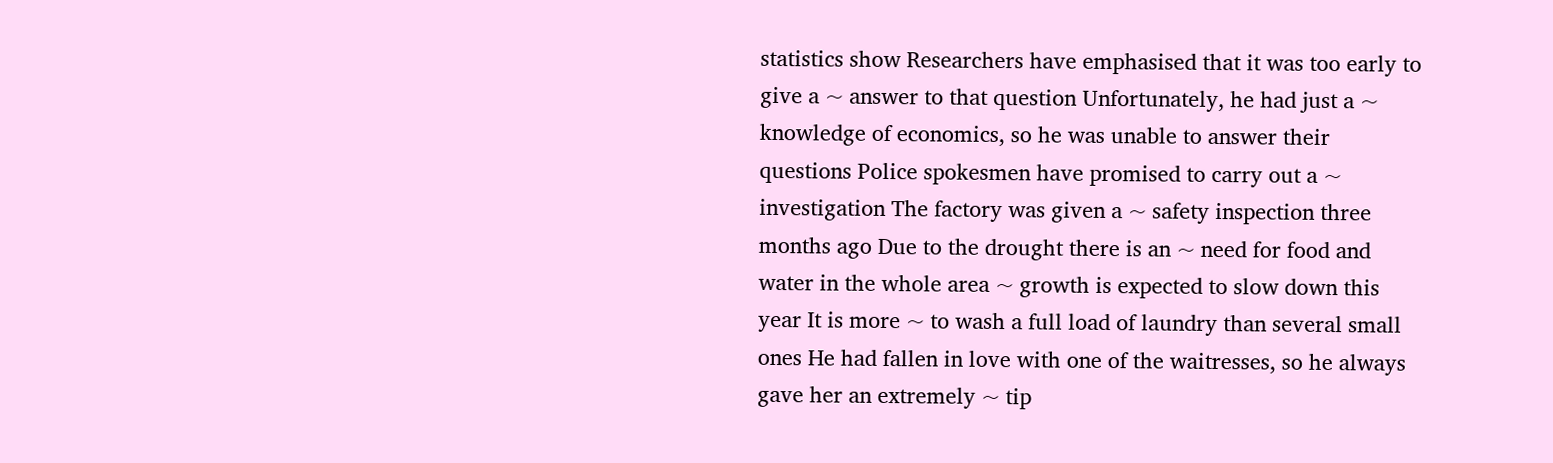statistics show Researchers have emphasised that it was too early to give a ~ answer to that question Unfortunately, he had just a ~ knowledge of economics, so he was unable to answer their questions Police spokesmen have promised to carry out a ~ investigation The factory was given a ~ safety inspection three months ago Due to the drought there is an ~ need for food and water in the whole area ~ growth is expected to slow down this year It is more ~ to wash a full load of laundry than several small ones He had fallen in love with one of the waitresses, so he always gave her an extremely ~ tip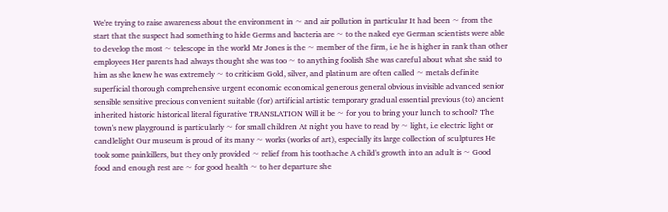We're trying to raise awareness about the environment in ~ and air pollution in particular It had been ~ from the start that the suspect had something to hide Germs and bacteria are ~ to the naked eye German scientists were able to develop the most ~ telescope in the world Mr Jones is the ~ member of the firm, i.e he is higher in rank than other employees Her parents had always thought she was too ~ to anything foolish She was careful about what she said to him as she knew he was extremely ~ to criticism Gold, silver, and platinum are often called ~ metals definite superficial thorough comprehensive urgent economic economical generous general obvious invisible advanced senior sensible sensitive precious convenient suitable (for) artificial artistic temporary gradual essential previous (to) ancient inherited historic historical literal figurative TRANSLATION Will it be ~ for you to bring your lunch to school? The town's new playground is particularly ~ for small children At night you have to read by ~ light, i.e electric light or candlelight Our museum is proud of its many ~ works (works of art), especially its large collection of sculptures He took some painkillers, but they only provided ~ relief from his toothache A child's growth into an adult is ~ Good food and enough rest are ~ for good health ~ to her departure she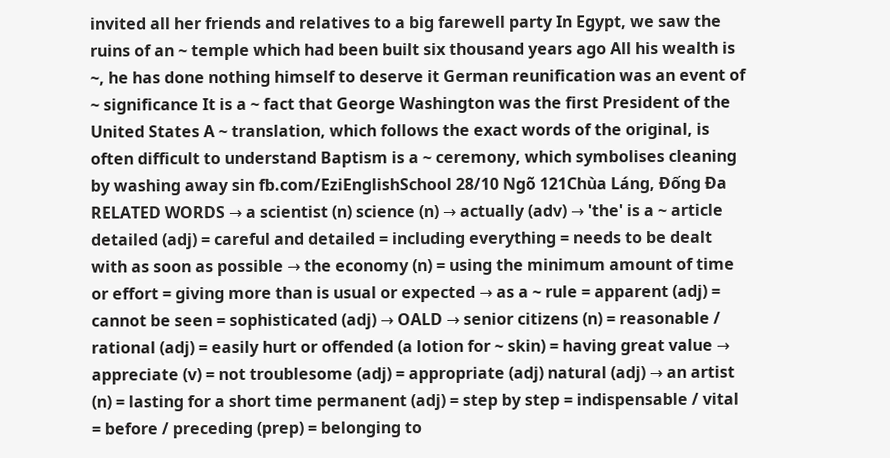invited all her friends and relatives to a big farewell party In Egypt, we saw the ruins of an ~ temple which had been built six thousand years ago All his wealth is ~, he has done nothing himself to deserve it German reunification was an event of ~ significance It is a ~ fact that George Washington was the first President of the United States A ~ translation, which follows the exact words of the original, is often difficult to understand Baptism is a ~ ceremony, which symbolises cleaning by washing away sin fb.com/EziEnglishSchool 28/10 Ngõ 121Chùa Láng, Đống Đa RELATED WORDS → a scientist (n) science (n) → actually (adv) → 'the' is a ~ article detailed (adj) = careful and detailed = including everything = needs to be dealt with as soon as possible → the economy (n) = using the minimum amount of time or effort = giving more than is usual or expected → as a ~ rule = apparent (adj) = cannot be seen = sophisticated (adj) → OALD → senior citizens (n) = reasonable / rational (adj) = easily hurt or offended (a lotion for ~ skin) = having great value → appreciate (v) = not troublesome (adj) = appropriate (adj) natural (adj) → an artist (n) = lasting for a short time permanent (adj) = step by step = indispensable / vital = before / preceding (prep) = belonging to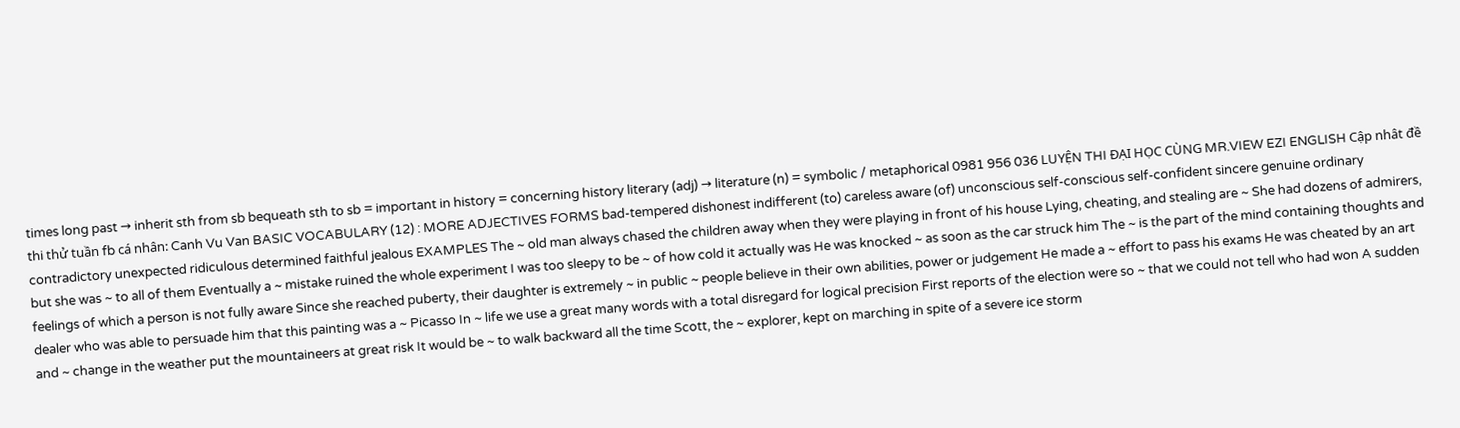times long past → inherit sth from sb bequeath sth to sb = important in history = concerning history literary (adj) → literature (n) = symbolic / metaphorical 0981 956 036 LUYỆN THI ĐẠI HỌC CÙNG MR.VIEW EZI ENGLISH Cập nhât đề thi thử tuần fb cá nhân: Canh Vu Van BASIC VOCABULARY (12) : MORE ADJECTIVES FORMS bad-tempered dishonest indifferent (to) careless aware (of) unconscious self-conscious self-confident sincere genuine ordinary contradictory unexpected ridiculous determined faithful jealous EXAMPLES The ~ old man always chased the children away when they were playing in front of his house Lying, cheating, and stealing are ~ She had dozens of admirers, but she was ~ to all of them Eventually a ~ mistake ruined the whole experiment I was too sleepy to be ~ of how cold it actually was He was knocked ~ as soon as the car struck him The ~ is the part of the mind containing thoughts and feelings of which a person is not fully aware Since she reached puberty, their daughter is extremely ~ in public ~ people believe in their own abilities, power or judgement He made a ~ effort to pass his exams He was cheated by an art dealer who was able to persuade him that this painting was a ~ Picasso In ~ life we use a great many words with a total disregard for logical precision First reports of the election were so ~ that we could not tell who had won A sudden and ~ change in the weather put the mountaineers at great risk It would be ~ to walk backward all the time Scott, the ~ explorer, kept on marching in spite of a severe ice storm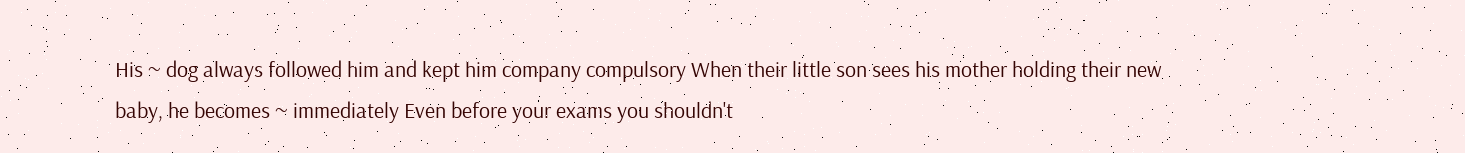His ~ dog always followed him and kept him company compulsory When their little son sees his mother holding their new baby, he becomes ~ immediately Even before your exams you shouldn't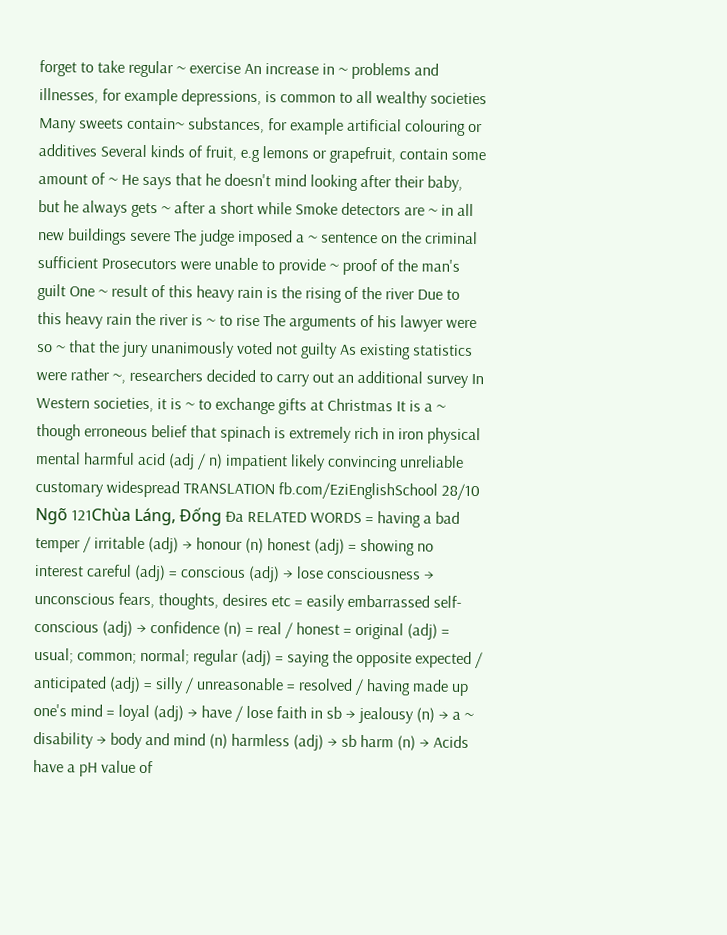forget to take regular ~ exercise An increase in ~ problems and illnesses, for example depressions, is common to all wealthy societies Many sweets contain~ substances, for example artificial colouring or additives Several kinds of fruit, e.g lemons or grapefruit, contain some amount of ~ He says that he doesn't mind looking after their baby, but he always gets ~ after a short while Smoke detectors are ~ in all new buildings severe The judge imposed a ~ sentence on the criminal sufficient Prosecutors were unable to provide ~ proof of the man's guilt One ~ result of this heavy rain is the rising of the river Due to this heavy rain the river is ~ to rise The arguments of his lawyer were so ~ that the jury unanimously voted not guilty As existing statistics were rather ~, researchers decided to carry out an additional survey In Western societies, it is ~ to exchange gifts at Christmas It is a ~ though erroneous belief that spinach is extremely rich in iron physical mental harmful acid (adj / n) impatient likely convincing unreliable customary widespread TRANSLATION fb.com/EziEnglishSchool 28/10 Ngõ 121Chùa Láng, Đống Đa RELATED WORDS = having a bad temper / irritable (adj) → honour (n) honest (adj) = showing no interest careful (adj) = conscious (adj) → lose consciousness → unconscious fears, thoughts, desires etc = easily embarrassed self-conscious (adj) → confidence (n) = real / honest = original (adj) = usual; common; normal; regular (adj) = saying the opposite expected / anticipated (adj) = silly / unreasonable = resolved / having made up one's mind = loyal (adj) → have / lose faith in sb → jealousy (n) → a ~ disability → body and mind (n) harmless (adj) → sb harm (n) → Acids have a pH value of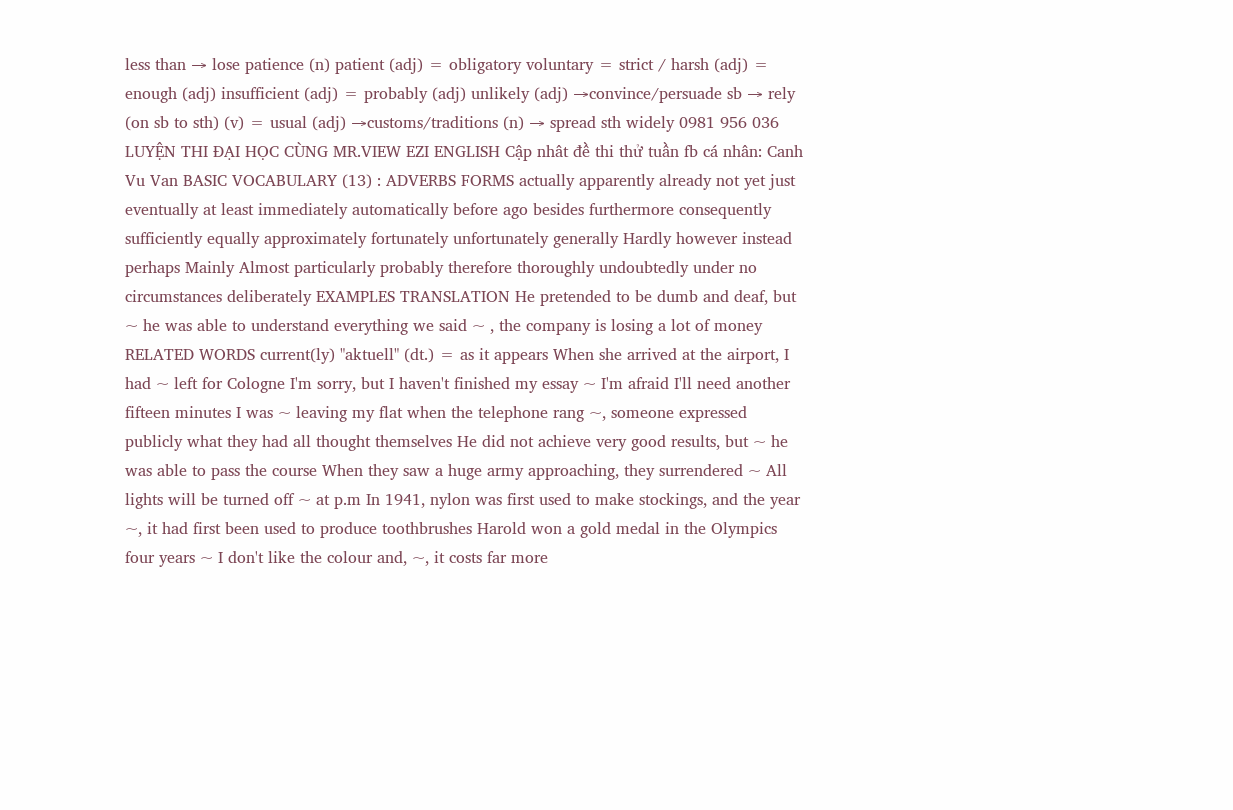less than → lose patience (n) patient (adj) = obligatory voluntary = strict / harsh (adj) = enough (adj) insufficient (adj) = probably (adj) unlikely (adj) →convince/persuade sb → rely (on sb to sth) (v) = usual (adj) →customs/traditions (n) → spread sth widely 0981 956 036 LUYỆN THI ĐẠI HỌC CÙNG MR.VIEW EZI ENGLISH Cập nhât đề thi thử tuần fb cá nhân: Canh Vu Van BASIC VOCABULARY (13) : ADVERBS FORMS actually apparently already not yet just eventually at least immediately automatically before ago besides furthermore consequently sufficiently equally approximately fortunately unfortunately generally Hardly however instead perhaps Mainly Almost particularly probably therefore thoroughly undoubtedly under no circumstances deliberately EXAMPLES TRANSLATION He pretended to be dumb and deaf, but ~ he was able to understand everything we said ~ , the company is losing a lot of money RELATED WORDS current(ly) "aktuell" (dt.) = as it appears When she arrived at the airport, I had ~ left for Cologne I'm sorry, but I haven't finished my essay ~ I'm afraid I'll need another fifteen minutes I was ~ leaving my flat when the telephone rang ~, someone expressed publicly what they had all thought themselves He did not achieve very good results, but ~ he was able to pass the course When they saw a huge army approaching, they surrendered ~ All lights will be turned off ~ at p.m In 1941, nylon was first used to make stockings, and the year ~, it had first been used to produce toothbrushes Harold won a gold medal in the Olympics four years ~ I don't like the colour and, ~, it costs far more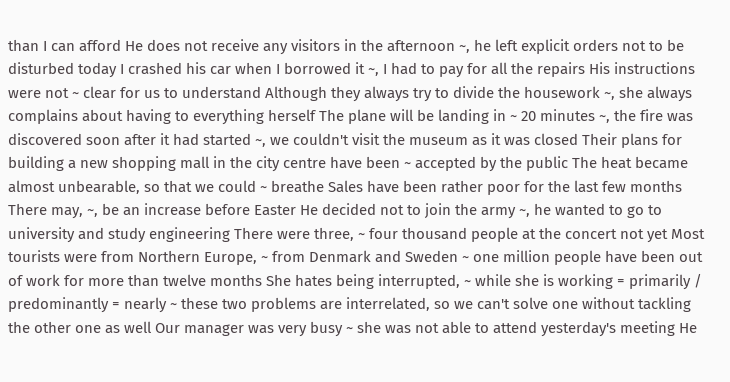than I can afford He does not receive any visitors in the afternoon ~, he left explicit orders not to be disturbed today I crashed his car when I borrowed it ~, I had to pay for all the repairs His instructions were not ~ clear for us to understand Although they always try to divide the housework ~, she always complains about having to everything herself The plane will be landing in ~ 20 minutes ~, the fire was discovered soon after it had started ~, we couldn't visit the museum as it was closed Their plans for building a new shopping mall in the city centre have been ~ accepted by the public The heat became almost unbearable, so that we could ~ breathe Sales have been rather poor for the last few months There may, ~, be an increase before Easter He decided not to join the army ~, he wanted to go to university and study engineering There were three, ~ four thousand people at the concert not yet Most tourists were from Northern Europe, ~ from Denmark and Sweden ~ one million people have been out of work for more than twelve months She hates being interrupted, ~ while she is working = primarily / predominantly = nearly ~ these two problems are interrelated, so we can't solve one without tackling the other one as well Our manager was very busy ~ she was not able to attend yesterday's meeting He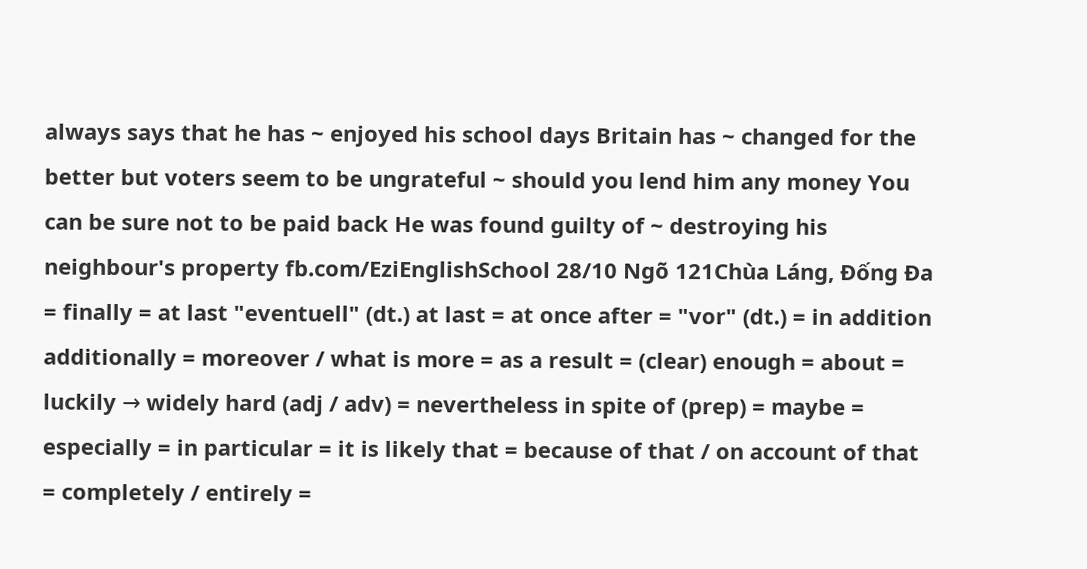always says that he has ~ enjoyed his school days Britain has ~ changed for the better but voters seem to be ungrateful ~ should you lend him any money You can be sure not to be paid back He was found guilty of ~ destroying his neighbour's property fb.com/EziEnglishSchool 28/10 Ngõ 121Chùa Láng, Đống Đa = finally = at last "eventuell" (dt.) at last = at once after = "vor" (dt.) = in addition additionally = moreover / what is more = as a result = (clear) enough = about = luckily → widely hard (adj / adv) = nevertheless in spite of (prep) = maybe = especially = in particular = it is likely that = because of that / on account of that = completely / entirely =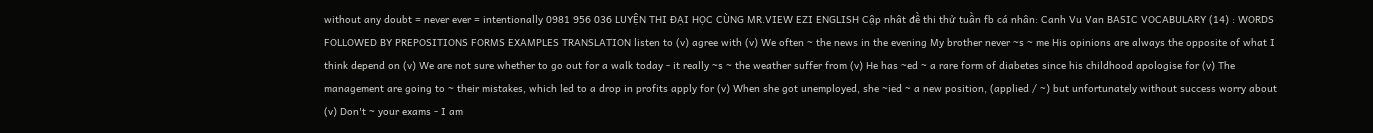without any doubt = never ever = intentionally 0981 956 036 LUYỆN THI ĐẠI HỌC CÙNG MR.VIEW EZI ENGLISH Cập nhât đề thi thử tuần fb cá nhân: Canh Vu Van BASIC VOCABULARY (14) : WORDS FOLLOWED BY PREPOSITIONS FORMS EXAMPLES TRANSLATION listen to (v) agree with (v) We often ~ the news in the evening My brother never ~s ~ me His opinions are always the opposite of what I think depend on (v) We are not sure whether to go out for a walk today - it really ~s ~ the weather suffer from (v) He has ~ed ~ a rare form of diabetes since his childhood apologise for (v) The management are going to ~ their mistakes, which led to a drop in profits apply for (v) When she got unemployed, she ~ied ~ a new position, (applied / ~) but unfortunately without success worry about (v) Don't ~ your exams - I am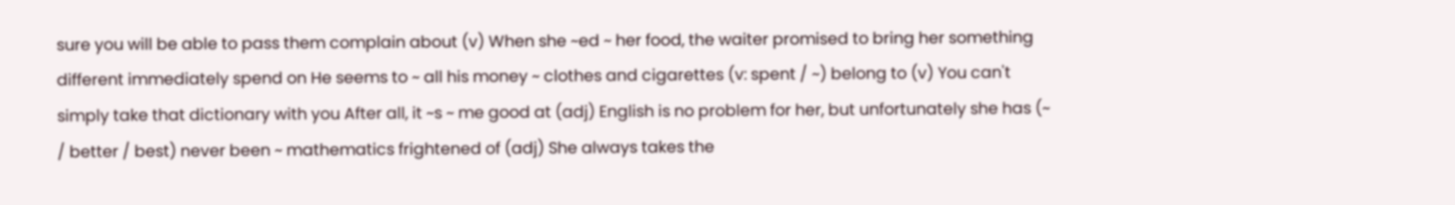sure you will be able to pass them complain about (v) When she ~ed ~ her food, the waiter promised to bring her something different immediately spend on He seems to ~ all his money ~ clothes and cigarettes (v: spent / ~) belong to (v) You can't simply take that dictionary with you After all, it ~s ~ me good at (adj) English is no problem for her, but unfortunately she has (~ / better / best) never been ~ mathematics frightened of (adj) She always takes the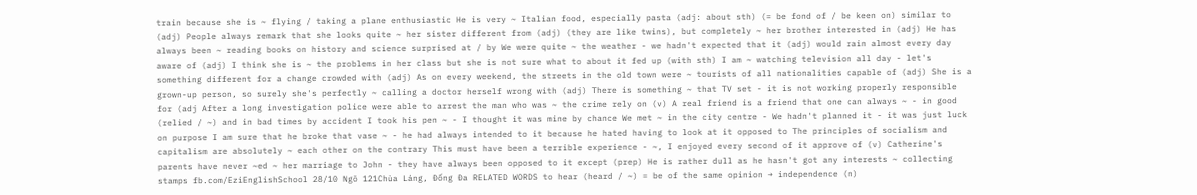train because she is ~ flying / taking a plane enthusiastic He is very ~ Italian food, especially pasta (adj: about sth) (= be fond of / be keen on) similar to (adj) People always remark that she looks quite ~ her sister different from (adj) (they are like twins), but completely ~ her brother interested in (adj) He has always been ~ reading books on history and science surprised at / by We were quite ~ the weather - we hadn't expected that it (adj) would rain almost every day aware of (adj) I think she is ~ the problems in her class but she is not sure what to about it fed up (with sth) I am ~ watching television all day - let's something different for a change crowded with (adj) As on every weekend, the streets in the old town were ~ tourists of all nationalities capable of (adj) She is a grown-up person, so surely she's perfectly ~ calling a doctor herself wrong with (adj) There is something ~ that TV set - it is not working properly responsible for (adj After a long investigation police were able to arrest the man who was ~ the crime rely on (v) A real friend is a friend that one can always ~ - in good (relied / ~) and in bad times by accident I took his pen ~ - I thought it was mine by chance We met ~ in the city centre - We hadn't planned it - it was just luck on purpose I am sure that he broke that vase ~ - he had always intended to it because he hated having to look at it opposed to The principles of socialism and capitalism are absolutely ~ each other on the contrary This must have been a terrible experience - ~, I enjoyed every second of it approve of (v) Catherine's parents have never ~ed ~ her marriage to John - they have always been opposed to it except (prep) He is rather dull as he hasn't got any interests ~ collecting stamps fb.com/EziEnglishSchool 28/10 Ngõ 121Chùa Láng, Đống Đa RELATED WORDS to hear (heard / ~) = be of the same opinion → independence (n)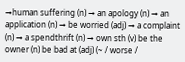→human suffering (n) → an apology (n) → an application (n) → be worried (adj) → a complaint (n) → a spendthrift (n) → own sth (v) be the owner (n) be bad at (adj) (~ / worse /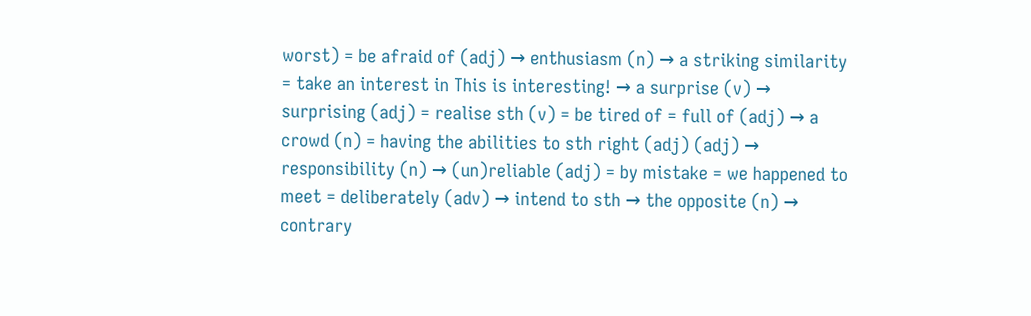worst) = be afraid of (adj) → enthusiasm (n) → a striking similarity = take an interest in This is interesting! → a surprise (v) → surprising (adj) = realise sth (v) = be tired of = full of (adj) → a crowd (n) = having the abilities to sth right (adj) (adj) → responsibility (n) → (un)reliable (adj) = by mistake = we happened to meet = deliberately (adv) → intend to sth → the opposite (n) → contrary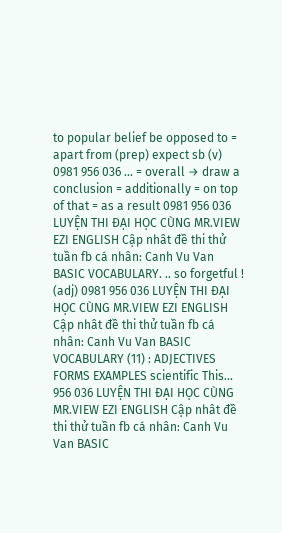to popular belief be opposed to = apart from (prep) expect sb (v) 0981 956 036 ... = overall → draw a conclusion = additionally = on top of that = as a result 0981 956 036 LUYỆN THI ĐẠI HỌC CÙNG MR.VIEW EZI ENGLISH Cập nhât đề thi thử tuần fb cá nhân: Canh Vu Van BASIC VOCABULARY. .. so forgetful ! (adj) 0981 956 036 LUYỆN THI ĐẠI HỌC CÙNG MR.VIEW EZI ENGLISH Cập nhât đề thi thử tuần fb cá nhân: Canh Vu Van BASIC VOCABULARY (11) : ADJECTIVES FORMS EXAMPLES scientific This... 956 036 LUYỆN THI ĐẠI HỌC CÙNG MR.VIEW EZI ENGLISH Cập nhât đề thi thử tuần fb cá nhân: Canh Vu Van BASIC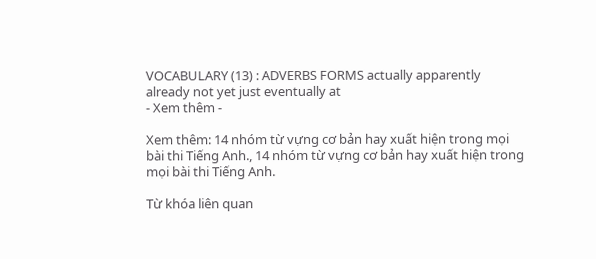VOCABULARY (13) : ADVERBS FORMS actually apparently already not yet just eventually at
- Xem thêm -

Xem thêm: 14 nhóm từ vựng cơ bản hay xuất hiện trong mọi bài thi Tiếng Anh., 14 nhóm từ vựng cơ bản hay xuất hiện trong mọi bài thi Tiếng Anh.

Từ khóa liên quan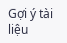Gợi ý tài liệu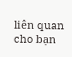liên quan cho bạn